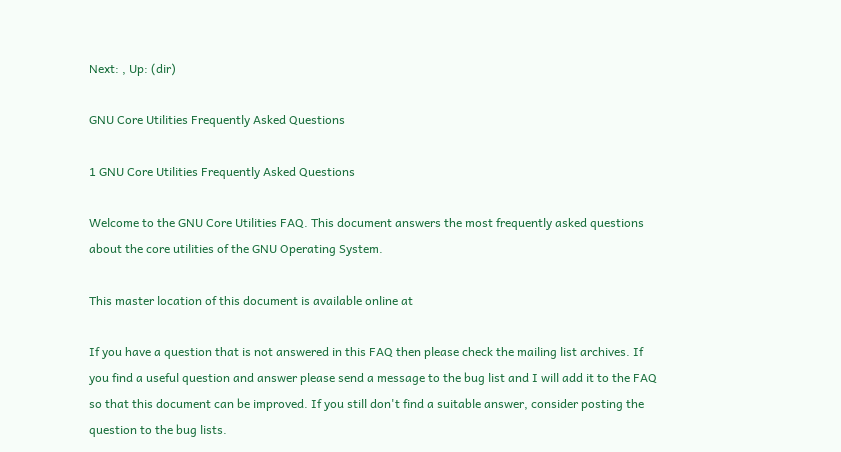Next: , Up: (dir)

GNU Core Utilities Frequently Asked Questions

1 GNU Core Utilities Frequently Asked Questions

Welcome to the GNU Core Utilities FAQ. This document answers the most frequently asked questions about the core utilities of the GNU Operating System.

This master location of this document is available online at

If you have a question that is not answered in this FAQ then please check the mailing list archives. If you find a useful question and answer please send a message to the bug list and I will add it to the FAQ so that this document can be improved. If you still don't find a suitable answer, consider posting the question to the bug lists.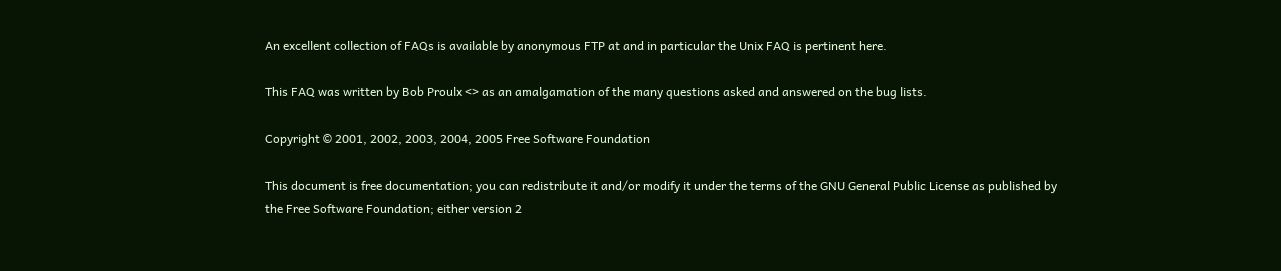An excellent collection of FAQs is available by anonymous FTP at and in particular the Unix FAQ is pertinent here.

This FAQ was written by Bob Proulx <> as an amalgamation of the many questions asked and answered on the bug lists.

Copyright © 2001, 2002, 2003, 2004, 2005 Free Software Foundation

This document is free documentation; you can redistribute it and/or modify it under the terms of the GNU General Public License as published by the Free Software Foundation; either version 2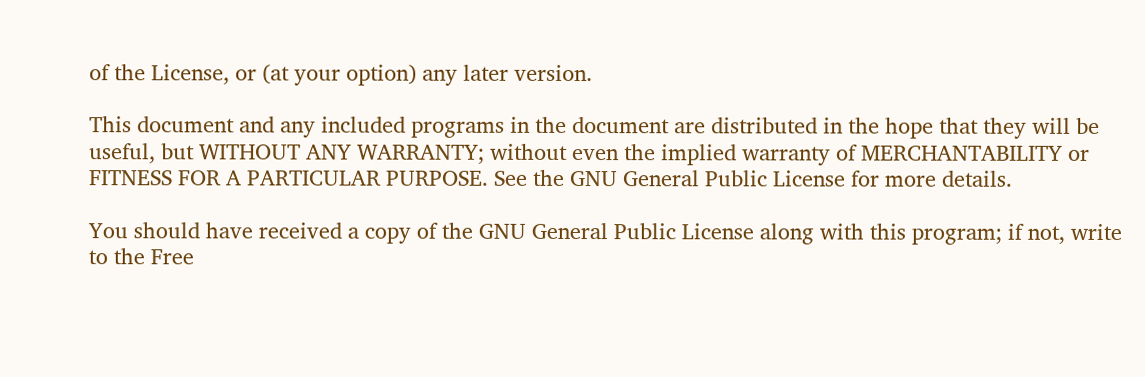of the License, or (at your option) any later version.

This document and any included programs in the document are distributed in the hope that they will be useful, but WITHOUT ANY WARRANTY; without even the implied warranty of MERCHANTABILITY or FITNESS FOR A PARTICULAR PURPOSE. See the GNU General Public License for more details.

You should have received a copy of the GNU General Public License along with this program; if not, write to the Free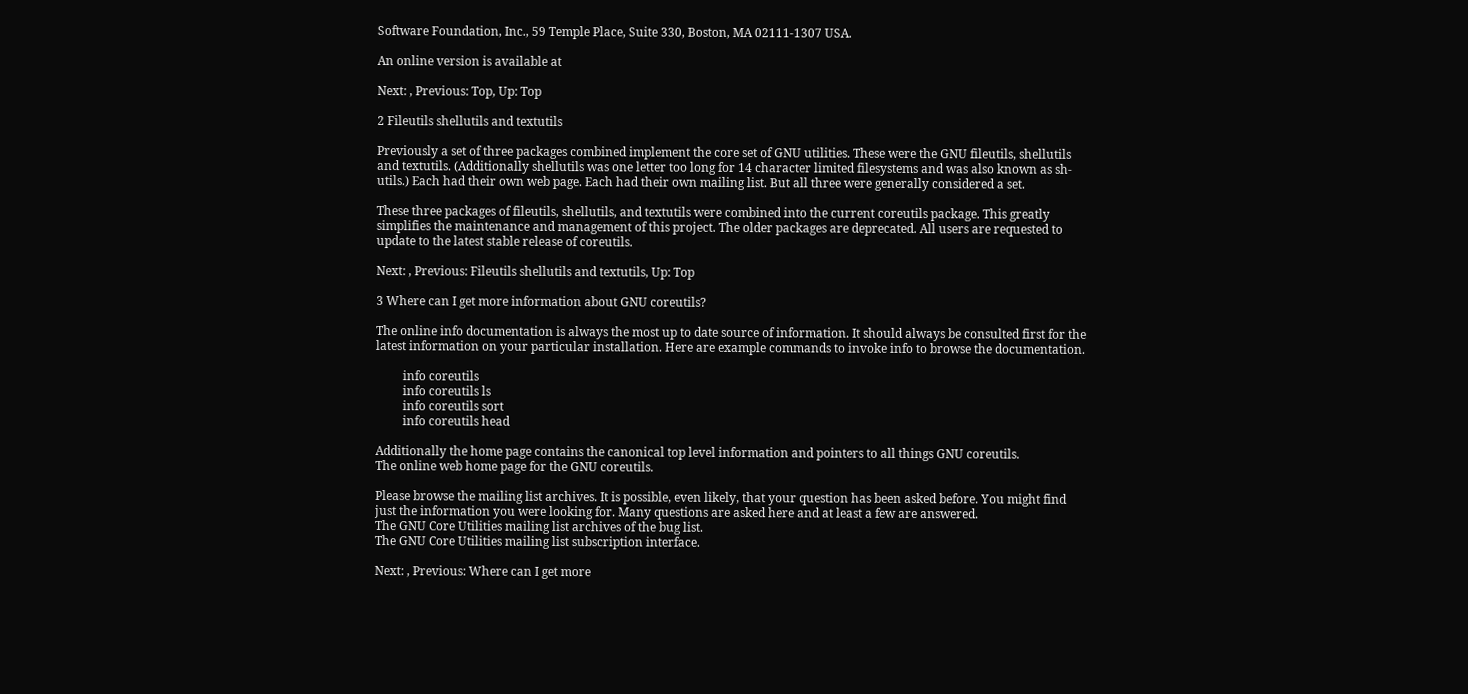Software Foundation, Inc., 59 Temple Place, Suite 330, Boston, MA 02111-1307 USA.

An online version is available at

Next: , Previous: Top, Up: Top

2 Fileutils shellutils and textutils

Previously a set of three packages combined implement the core set of GNU utilities. These were the GNU fileutils, shellutils and textutils. (Additionally shellutils was one letter too long for 14 character limited filesystems and was also known as sh-utils.) Each had their own web page. Each had their own mailing list. But all three were generally considered a set.

These three packages of fileutils, shellutils, and textutils were combined into the current coreutils package. This greatly simplifies the maintenance and management of this project. The older packages are deprecated. All users are requested to update to the latest stable release of coreutils.

Next: , Previous: Fileutils shellutils and textutils, Up: Top

3 Where can I get more information about GNU coreutils?

The online info documentation is always the most up to date source of information. It should always be consulted first for the latest information on your particular installation. Here are example commands to invoke info to browse the documentation.

         info coreutils
         info coreutils ls
         info coreutils sort
         info coreutils head

Additionally the home page contains the canonical top level information and pointers to all things GNU coreutils.
The online web home page for the GNU coreutils.

Please browse the mailing list archives. It is possible, even likely, that your question has been asked before. You might find just the information you were looking for. Many questions are asked here and at least a few are answered.
The GNU Core Utilities mailing list archives of the bug list.
The GNU Core Utilities mailing list subscription interface.

Next: , Previous: Where can I get more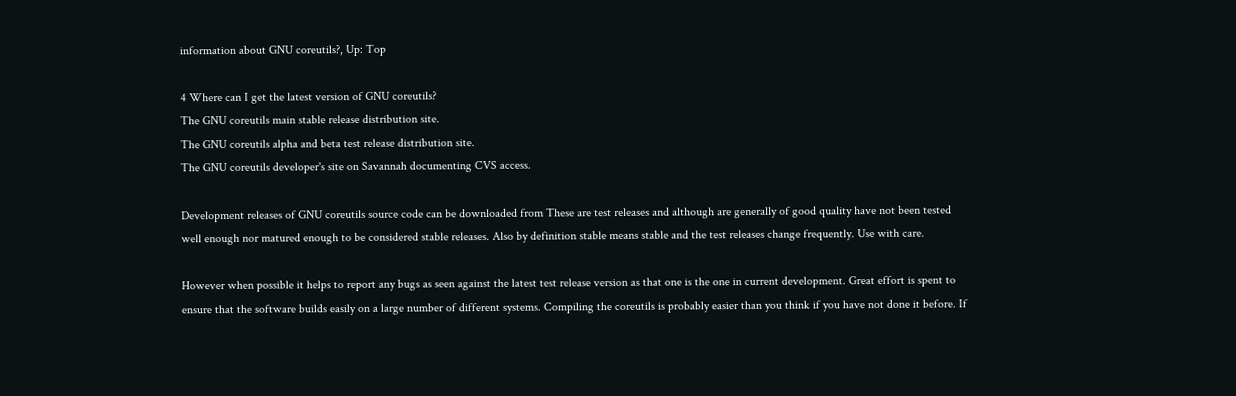information about GNU coreutils?, Up: Top

4 Where can I get the latest version of GNU coreutils?
The GNU coreutils main stable release distribution site.
The GNU coreutils alpha and beta test release distribution site.
The GNU coreutils developer's site on Savannah documenting CVS access.

Development releases of GNU coreutils source code can be downloaded from These are test releases and although are generally of good quality have not been tested well enough nor matured enough to be considered stable releases. Also by definition stable means stable and the test releases change frequently. Use with care.

However when possible it helps to report any bugs as seen against the latest test release version as that one is the one in current development. Great effort is spent to ensure that the software builds easily on a large number of different systems. Compiling the coreutils is probably easier than you think if you have not done it before. If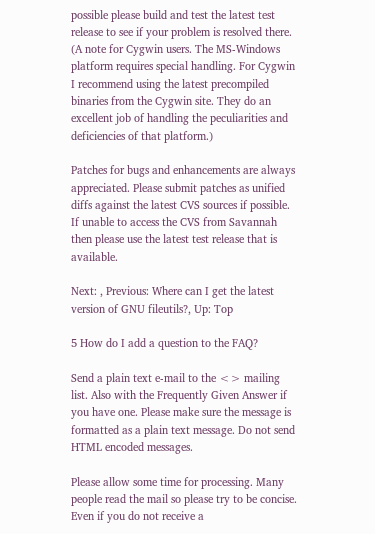possible please build and test the latest test release to see if your problem is resolved there. (A note for Cygwin users. The MS-Windows platform requires special handling. For Cygwin I recommend using the latest precompiled binaries from the Cygwin site. They do an excellent job of handling the peculiarities and deficiencies of that platform.)

Patches for bugs and enhancements are always appreciated. Please submit patches as unified diffs against the latest CVS sources if possible. If unable to access the CVS from Savannah then please use the latest test release that is available.

Next: , Previous: Where can I get the latest version of GNU fileutils?, Up: Top

5 How do I add a question to the FAQ?

Send a plain text e-mail to the <> mailing list. Also with the Frequently Given Answer if you have one. Please make sure the message is formatted as a plain text message. Do not send HTML encoded messages.

Please allow some time for processing. Many people read the mail so please try to be concise. Even if you do not receive a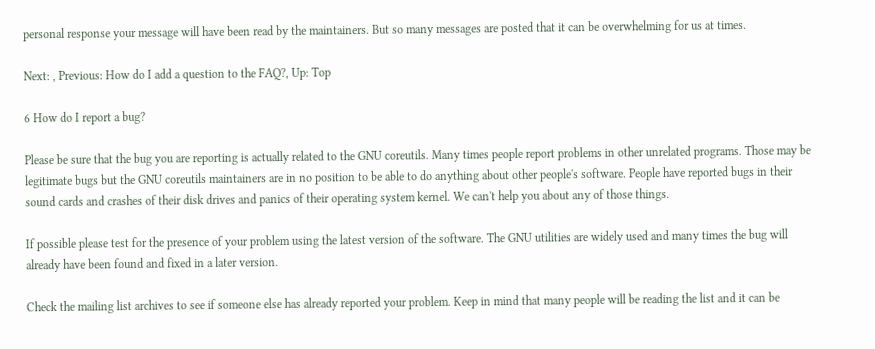personal response your message will have been read by the maintainers. But so many messages are posted that it can be overwhelming for us at times.

Next: , Previous: How do I add a question to the FAQ?, Up: Top

6 How do I report a bug?

Please be sure that the bug you are reporting is actually related to the GNU coreutils. Many times people report problems in other unrelated programs. Those may be legitimate bugs but the GNU coreutils maintainers are in no position to be able to do anything about other people's software. People have reported bugs in their sound cards and crashes of their disk drives and panics of their operating system kernel. We can't help you about any of those things.

If possible please test for the presence of your problem using the latest version of the software. The GNU utilities are widely used and many times the bug will already have been found and fixed in a later version.

Check the mailing list archives to see if someone else has already reported your problem. Keep in mind that many people will be reading the list and it can be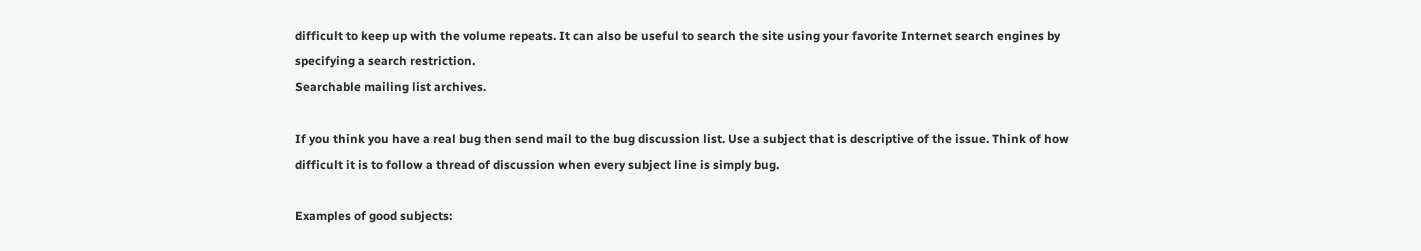difficult to keep up with the volume repeats. It can also be useful to search the site using your favorite Internet search engines by specifying a search restriction.
Searchable mailing list archives.

If you think you have a real bug then send mail to the bug discussion list. Use a subject that is descriptive of the issue. Think of how difficult it is to follow a thread of discussion when every subject line is simply bug.

Examples of good subjects: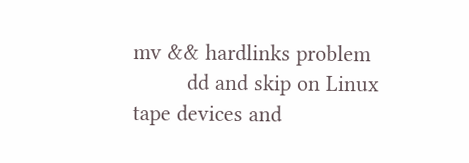mv && hardlinks problem
         dd and skip on Linux tape devices and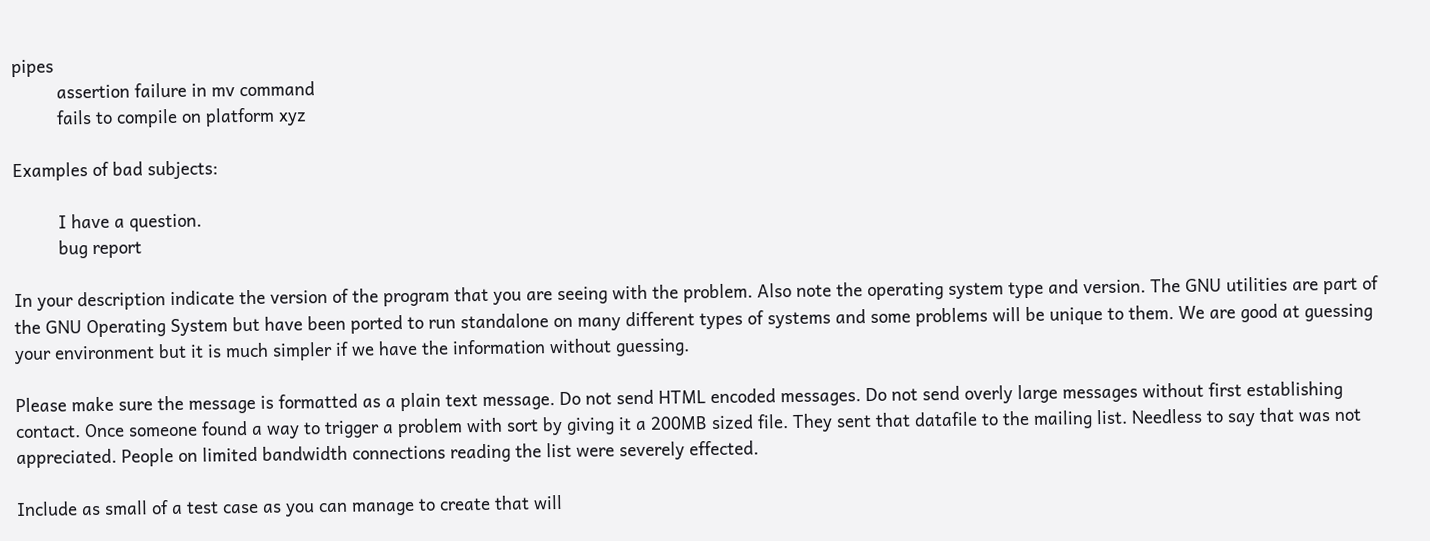pipes
         assertion failure in mv command
         fails to compile on platform xyz

Examples of bad subjects:

         I have a question.
         bug report

In your description indicate the version of the program that you are seeing with the problem. Also note the operating system type and version. The GNU utilities are part of the GNU Operating System but have been ported to run standalone on many different types of systems and some problems will be unique to them. We are good at guessing your environment but it is much simpler if we have the information without guessing.

Please make sure the message is formatted as a plain text message. Do not send HTML encoded messages. Do not send overly large messages without first establishing contact. Once someone found a way to trigger a problem with sort by giving it a 200MB sized file. They sent that datafile to the mailing list. Needless to say that was not appreciated. People on limited bandwidth connections reading the list were severely effected.

Include as small of a test case as you can manage to create that will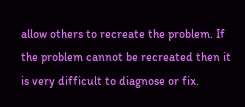allow others to recreate the problem. If the problem cannot be recreated then it is very difficult to diagnose or fix.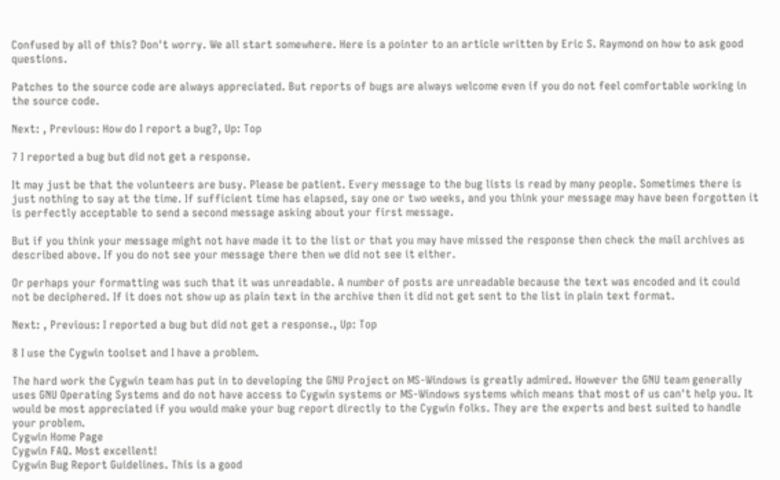Confused by all of this? Don't worry. We all start somewhere. Here is a pointer to an article written by Eric S. Raymond on how to ask good questions.

Patches to the source code are always appreciated. But reports of bugs are always welcome even if you do not feel comfortable working in the source code.

Next: , Previous: How do I report a bug?, Up: Top

7 I reported a bug but did not get a response.

It may just be that the volunteers are busy. Please be patient. Every message to the bug lists is read by many people. Sometimes there is just nothing to say at the time. If sufficient time has elapsed, say one or two weeks, and you think your message may have been forgotten it is perfectly acceptable to send a second message asking about your first message.

But if you think your message might not have made it to the list or that you may have missed the response then check the mail archives as described above. If you do not see your message there then we did not see it either.

Or perhaps your formatting was such that it was unreadable. A number of posts are unreadable because the text was encoded and it could not be deciphered. If it does not show up as plain text in the archive then it did not get sent to the list in plain text format.

Next: , Previous: I reported a bug but did not get a response., Up: Top

8 I use the Cygwin toolset and I have a problem.

The hard work the Cygwin team has put in to developing the GNU Project on MS-Windows is greatly admired. However the GNU team generally uses GNU Operating Systems and do not have access to Cygwin systems or MS-Windows systems which means that most of us can't help you. It would be most appreciated if you would make your bug report directly to the Cygwin folks. They are the experts and best suited to handle your problem.
Cygwin Home Page
Cygwin FAQ. Most excellent!
Cygwin Bug Report Guidelines. This is a good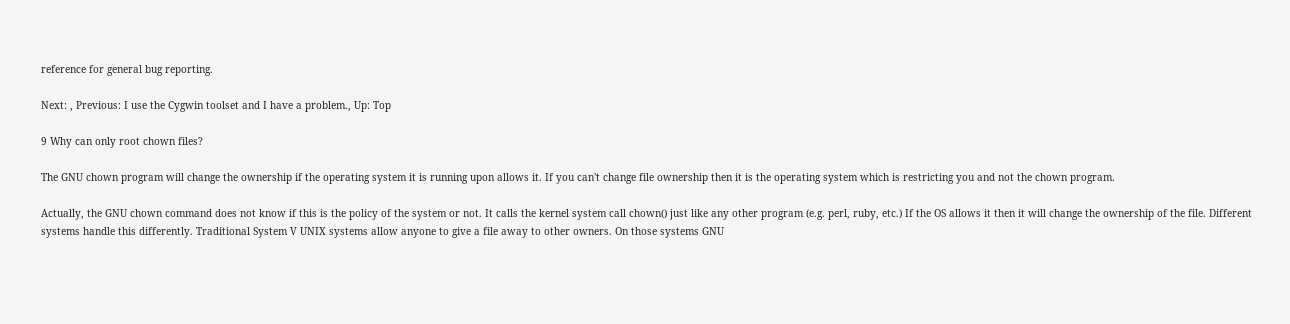reference for general bug reporting.

Next: , Previous: I use the Cygwin toolset and I have a problem., Up: Top

9 Why can only root chown files?

The GNU chown program will change the ownership if the operating system it is running upon allows it. If you can't change file ownership then it is the operating system which is restricting you and not the chown program.

Actually, the GNU chown command does not know if this is the policy of the system or not. It calls the kernel system call chown() just like any other program (e.g. perl, ruby, etc.) If the OS allows it then it will change the ownership of the file. Different systems handle this differently. Traditional System V UNIX systems allow anyone to give a file away to other owners. On those systems GNU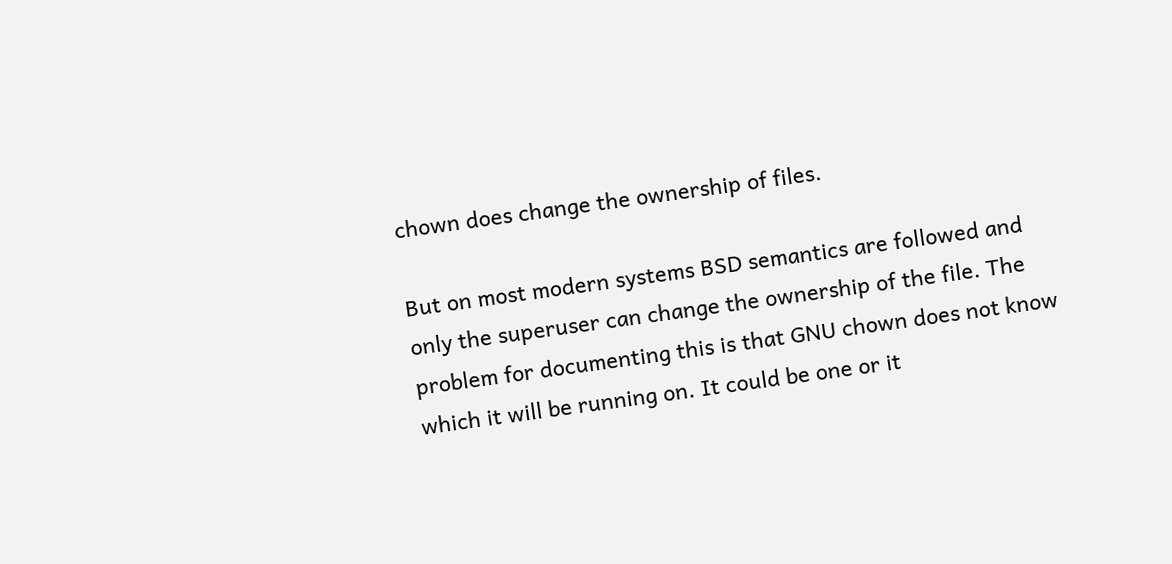chown does change the ownership of files.

But on most modern systems BSD semantics are followed and only the superuser can change the ownership of the file. The problem for documenting this is that GNU chown does not know which it will be running on. It could be one or it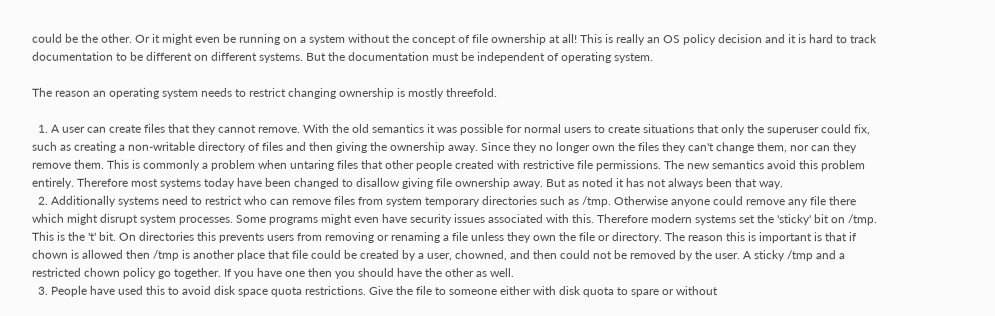could be the other. Or it might even be running on a system without the concept of file ownership at all! This is really an OS policy decision and it is hard to track documentation to be different on different systems. But the documentation must be independent of operating system.

The reason an operating system needs to restrict changing ownership is mostly threefold.

  1. A user can create files that they cannot remove. With the old semantics it was possible for normal users to create situations that only the superuser could fix, such as creating a non-writable directory of files and then giving the ownership away. Since they no longer own the files they can't change them, nor can they remove them. This is commonly a problem when untaring files that other people created with restrictive file permissions. The new semantics avoid this problem entirely. Therefore most systems today have been changed to disallow giving file ownership away. But as noted it has not always been that way.
  2. Additionally systems need to restrict who can remove files from system temporary directories such as /tmp. Otherwise anyone could remove any file there which might disrupt system processes. Some programs might even have security issues associated with this. Therefore modern systems set the 'sticky' bit on /tmp. This is the 't' bit. On directories this prevents users from removing or renaming a file unless they own the file or directory. The reason this is important is that if chown is allowed then /tmp is another place that file could be created by a user, chowned, and then could not be removed by the user. A sticky /tmp and a restricted chown policy go together. If you have one then you should have the other as well.
  3. People have used this to avoid disk space quota restrictions. Give the file to someone either with disk quota to spare or without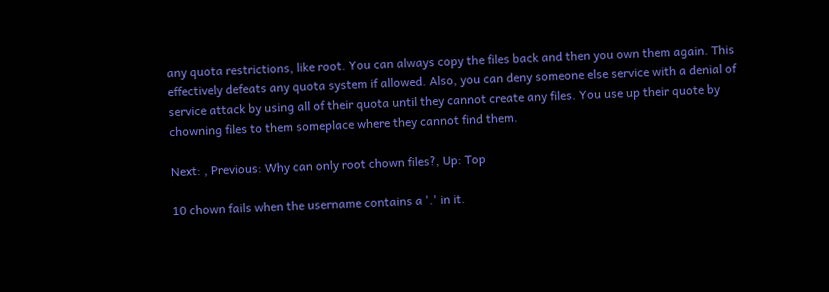any quota restrictions, like root. You can always copy the files back and then you own them again. This effectively defeats any quota system if allowed. Also, you can deny someone else service with a denial of service attack by using all of their quota until they cannot create any files. You use up their quote by chowning files to them someplace where they cannot find them.

Next: , Previous: Why can only root chown files?, Up: Top

10 chown fails when the username contains a '.' in it.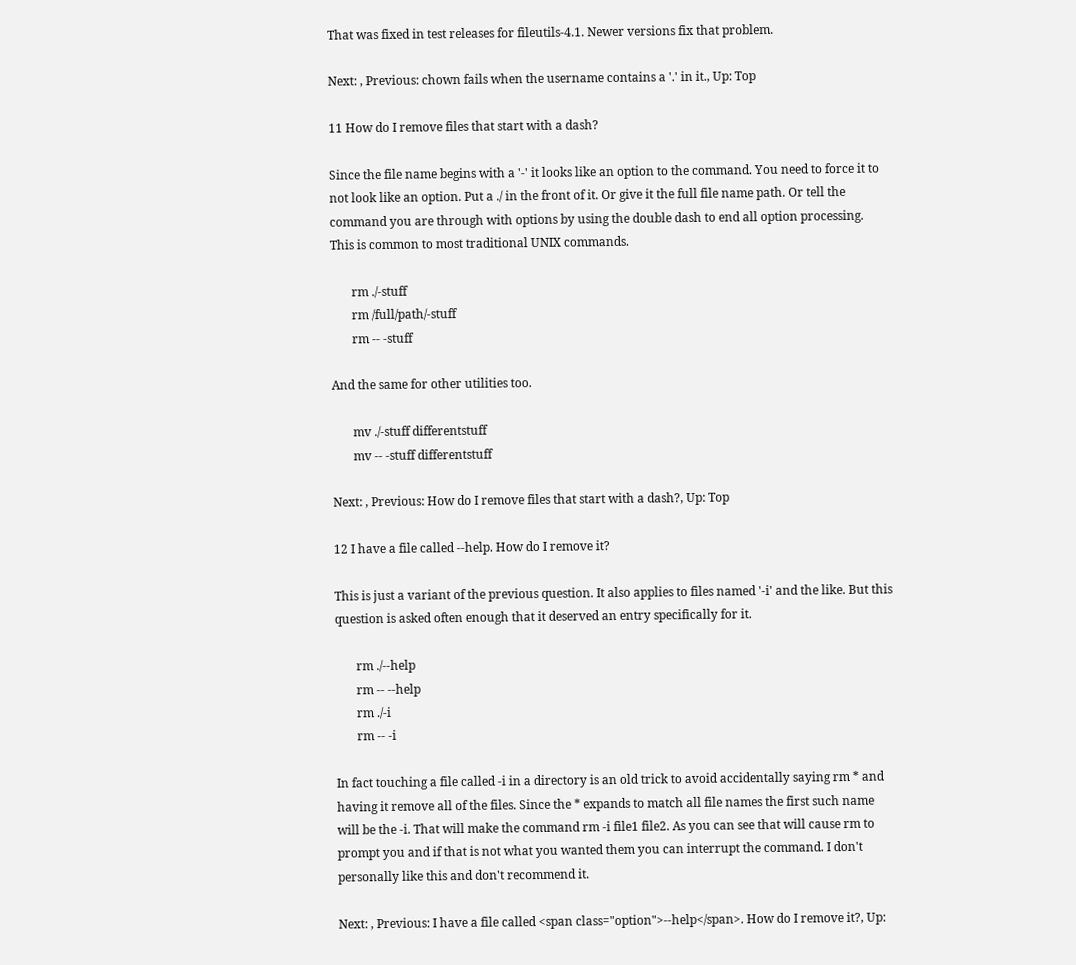That was fixed in test releases for fileutils-4.1. Newer versions fix that problem.

Next: , Previous: chown fails when the username contains a '.' in it., Up: Top

11 How do I remove files that start with a dash?

Since the file name begins with a '-' it looks like an option to the command. You need to force it to not look like an option. Put a ./ in the front of it. Or give it the full file name path. Or tell the command you are through with options by using the double dash to end all option processing. This is common to most traditional UNIX commands.

       rm ./-stuff
       rm /full/path/-stuff
       rm -- -stuff

And the same for other utilities too.

       mv ./-stuff differentstuff
       mv -- -stuff differentstuff

Next: , Previous: How do I remove files that start with a dash?, Up: Top

12 I have a file called --help. How do I remove it?

This is just a variant of the previous question. It also applies to files named '-i' and the like. But this question is asked often enough that it deserved an entry specifically for it.

       rm ./--help
       rm -- --help
       rm ./-i
       rm -- -i

In fact touching a file called -i in a directory is an old trick to avoid accidentally saying rm * and having it remove all of the files. Since the * expands to match all file names the first such name will be the -i. That will make the command rm -i file1 file2. As you can see that will cause rm to prompt you and if that is not what you wanted them you can interrupt the command. I don't personally like this and don't recommend it.

Next: , Previous: I have a file called <span class="option">--help</span>. How do I remove it?, Up: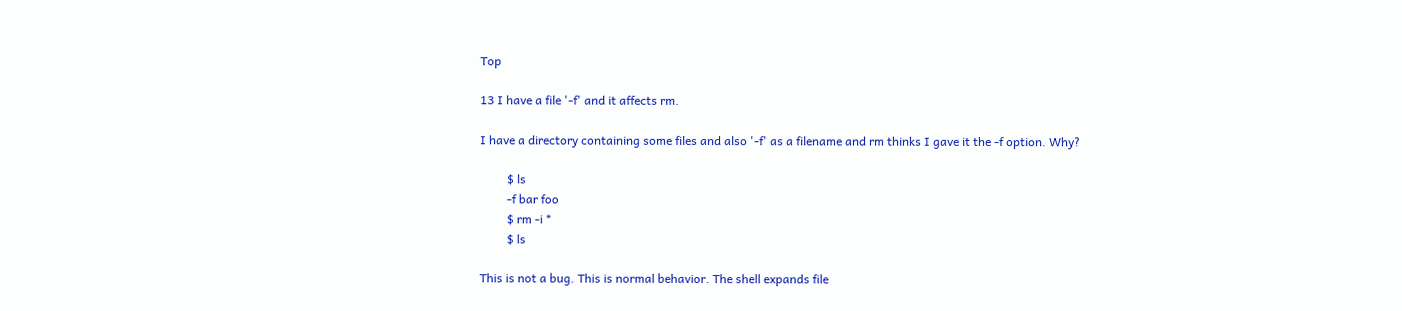Top

13 I have a file '-f' and it affects rm.

I have a directory containing some files and also '-f' as a filename and rm thinks I gave it the -f option. Why?

         $ ls
         -f bar foo
         $ rm -i *
         $ ls

This is not a bug. This is normal behavior. The shell expands file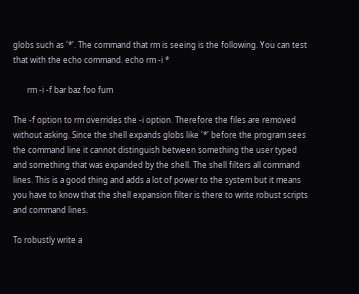globs such as '*'. The command that rm is seeing is the following. You can test that with the echo command. echo rm -i *

       rm -i -f bar baz foo fum

The -f option to rm overrides the -i option. Therefore the files are removed without asking. Since the shell expands globs like '*' before the program sees the command line it cannot distinguish between something the user typed and something that was expanded by the shell. The shell filters all command lines. This is a good thing and adds a lot of power to the system but it means you have to know that the shell expansion filter is there to write robust scripts and command lines.

To robustly write a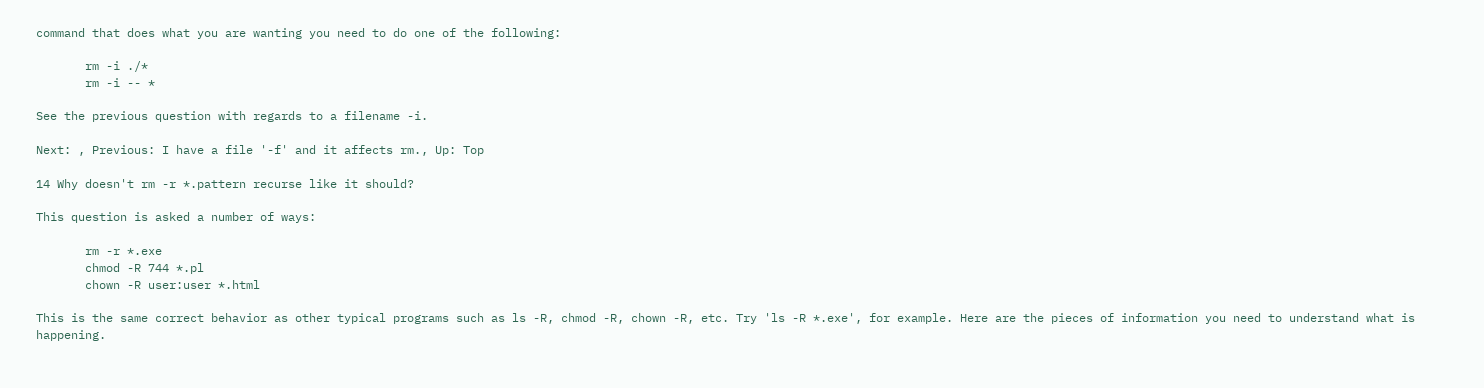command that does what you are wanting you need to do one of the following:

       rm -i ./*
       rm -i -- *

See the previous question with regards to a filename -i.

Next: , Previous: I have a file '-f' and it affects rm., Up: Top

14 Why doesn't rm -r *.pattern recurse like it should?

This question is asked a number of ways:

       rm -r *.exe
       chmod -R 744 *.pl
       chown -R user:user *.html

This is the same correct behavior as other typical programs such as ls -R, chmod -R, chown -R, etc. Try 'ls -R *.exe', for example. Here are the pieces of information you need to understand what is happening.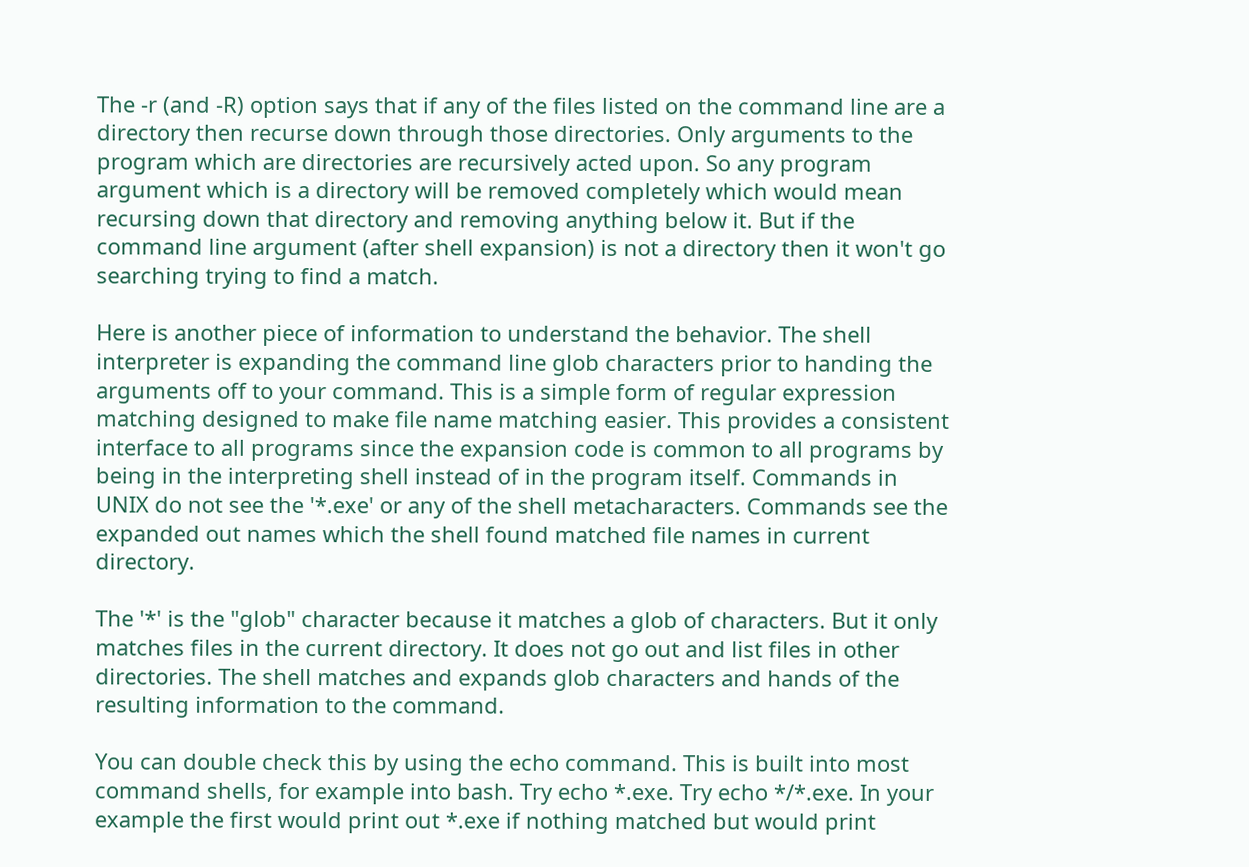The -r (and -R) option says that if any of the files listed on the command line are a directory then recurse down through those directories. Only arguments to the program which are directories are recursively acted upon. So any program argument which is a directory will be removed completely which would mean recursing down that directory and removing anything below it. But if the command line argument (after shell expansion) is not a directory then it won't go searching trying to find a match.

Here is another piece of information to understand the behavior. The shell interpreter is expanding the command line glob characters prior to handing the arguments off to your command. This is a simple form of regular expression matching designed to make file name matching easier. This provides a consistent interface to all programs since the expansion code is common to all programs by being in the interpreting shell instead of in the program itself. Commands in UNIX do not see the '*.exe' or any of the shell metacharacters. Commands see the expanded out names which the shell found matched file names in current directory.

The '*' is the "glob" character because it matches a glob of characters. But it only matches files in the current directory. It does not go out and list files in other directories. The shell matches and expands glob characters and hands of the resulting information to the command.

You can double check this by using the echo command. This is built into most command shells, for example into bash. Try echo *.exe. Try echo */*.exe. In your example the first would print out *.exe if nothing matched but would print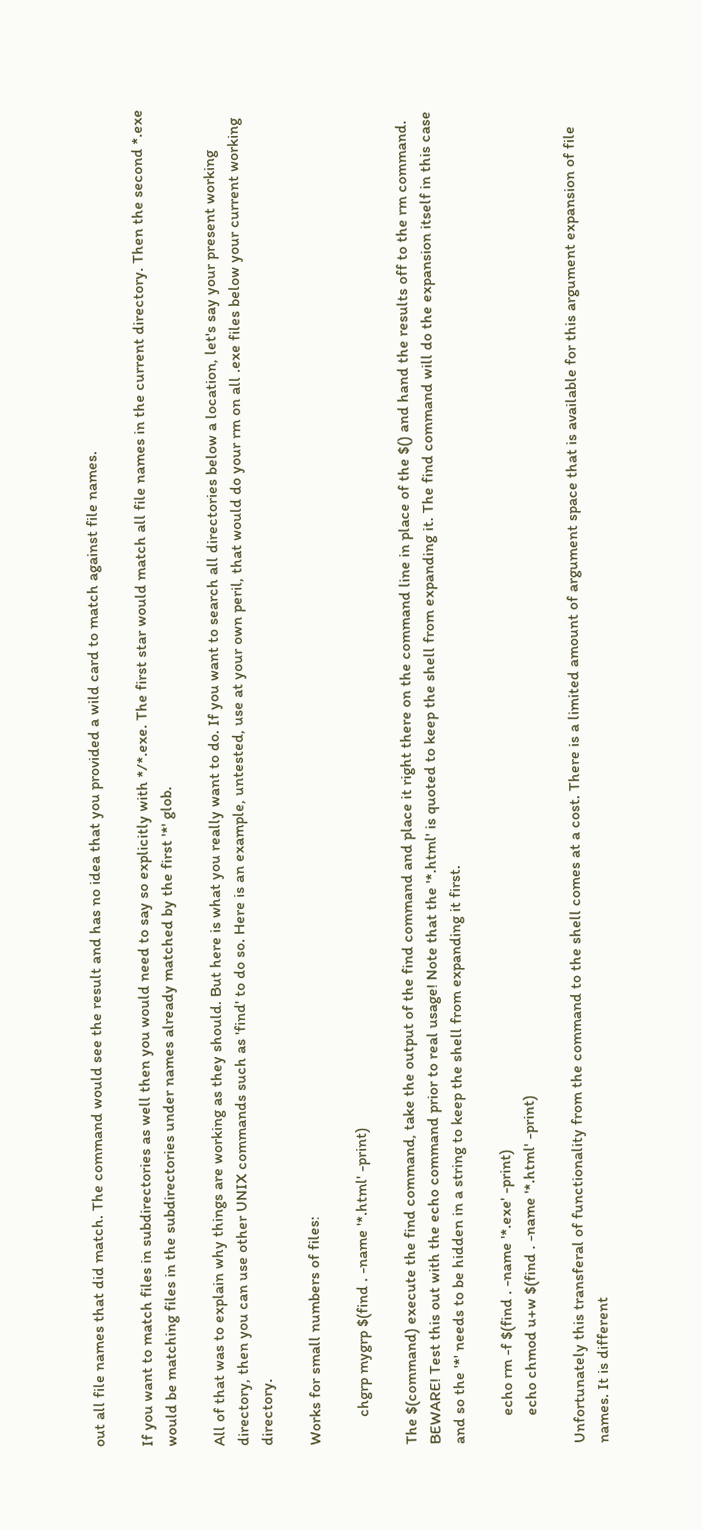out all file names that did match. The command would see the result and has no idea that you provided a wild card to match against file names.

If you want to match files in subdirectories as well then you would need to say so explicitly with */*.exe. The first star would match all file names in the current directory. Then the second *.exe would be matching files in the subdirectories under names already matched by the first '*' glob.

All of that was to explain why things are working as they should. But here is what you really want to do. If you want to search all directories below a location, let's say your present working directory, then you can use other UNIX commands such as 'find' to do so. Here is an example, untested, use at your own peril, that would do your rm on all .exe files below your current working directory.

Works for small numbers of files:

       chgrp mygrp $(find . -name '*.html' -print)

The $(command) execute the find command, take the output of the find command and place it right there on the command line in place of the $() and hand the results off to the rm command. BEWARE! Test this out with the echo command prior to real usage! Note that the '*.html' is quoted to keep the shell from expanding it. The find command will do the expansion itself in this case and so the '*' needs to be hidden in a string to keep the shell from expanding it first.

       echo rm -f $(find . -name '*.exe' -print)
       echo chmod u+w $(find . -name '*.html' -print)

Unfortunately this transferal of functionality from the command to the shell comes at a cost. There is a limited amount of argument space that is available for this argument expansion of file names. It is different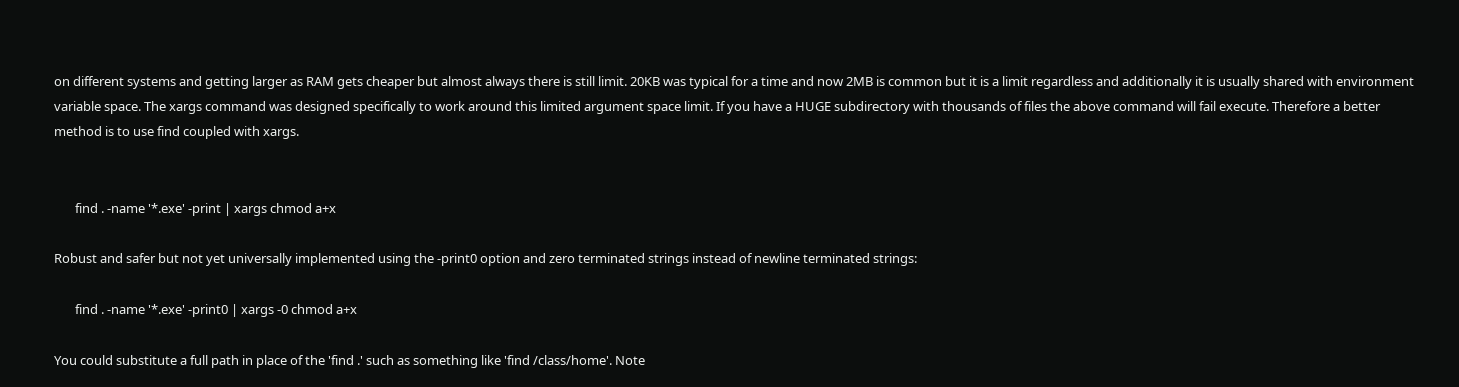on different systems and getting larger as RAM gets cheaper but almost always there is still limit. 20KB was typical for a time and now 2MB is common but it is a limit regardless and additionally it is usually shared with environment variable space. The xargs command was designed specifically to work around this limited argument space limit. If you have a HUGE subdirectory with thousands of files the above command will fail execute. Therefore a better method is to use find coupled with xargs.


       find . -name '*.exe' -print | xargs chmod a+x

Robust and safer but not yet universally implemented using the -print0 option and zero terminated strings instead of newline terminated strings:

       find . -name '*.exe' -print0 | xargs -0 chmod a+x

You could substitute a full path in place of the 'find .' such as something like 'find /class/home'. Note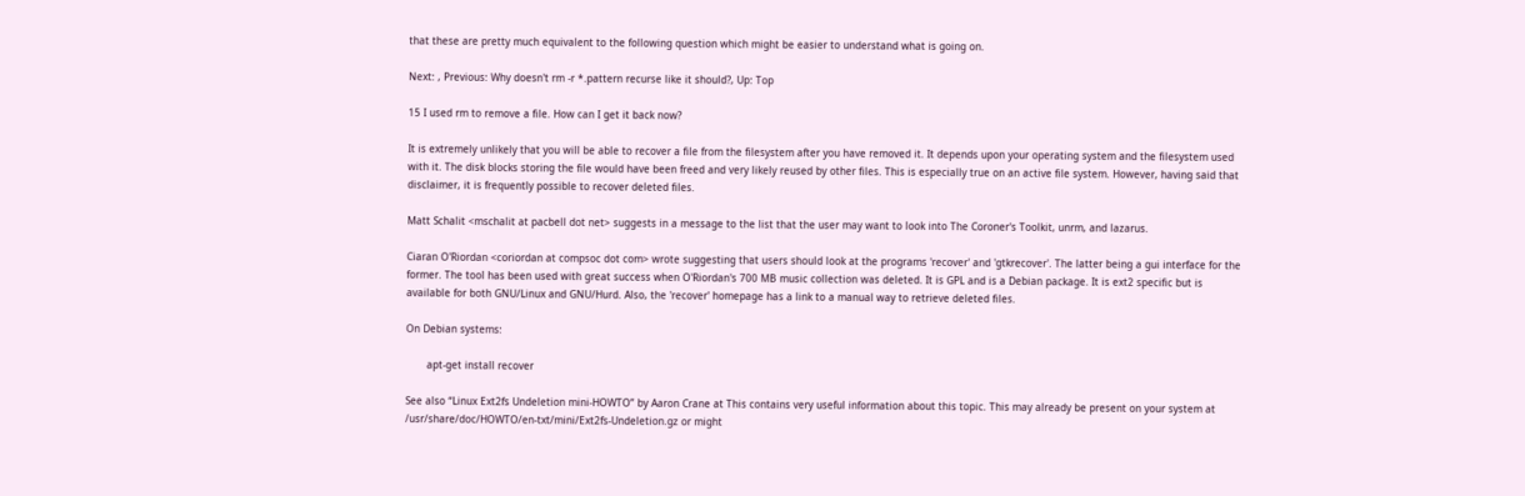that these are pretty much equivalent to the following question which might be easier to understand what is going on.

Next: , Previous: Why doesn't rm -r *.pattern recurse like it should?, Up: Top

15 I used rm to remove a file. How can I get it back now?

It is extremely unlikely that you will be able to recover a file from the filesystem after you have removed it. It depends upon your operating system and the filesystem used with it. The disk blocks storing the file would have been freed and very likely reused by other files. This is especially true on an active file system. However, having said that disclaimer, it is frequently possible to recover deleted files.

Matt Schalit <mschalit at pacbell dot net> suggests in a message to the list that the user may want to look into The Coroner's Toolkit, unrm, and lazarus.

Ciaran O'Riordan <coriordan at compsoc dot com> wrote suggesting that users should look at the programs 'recover' and 'gtkrecover'. The latter being a gui interface for the former. The tool has been used with great success when O'Riordan's 700 MB music collection was deleted. It is GPL and is a Debian package. It is ext2 specific but is available for both GNU/Linux and GNU/Hurd. Also, the 'recover' homepage has a link to a manual way to retrieve deleted files.

On Debian systems:

       apt-get install recover

See also “Linux Ext2fs Undeletion mini-HOWTO” by Aaron Crane at This contains very useful information about this topic. This may already be present on your system at /usr/share/doc/HOWTO/en-txt/mini/Ext2fs-Undeletion.gz or might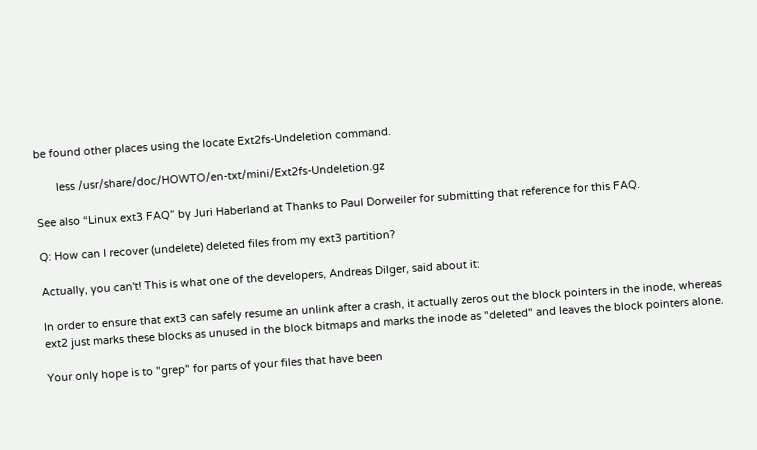be found other places using the locate Ext2fs-Undeletion command.

       less /usr/share/doc/HOWTO/en-txt/mini/Ext2fs-Undeletion.gz

See also “Linux ext3 FAQ” by Juri Haberland at Thanks to Paul Dorweiler for submitting that reference for this FAQ.

Q: How can I recover (undelete) deleted files from my ext3 partition?

Actually, you can't! This is what one of the developers, Andreas Dilger, said about it:

In order to ensure that ext3 can safely resume an unlink after a crash, it actually zeros out the block pointers in the inode, whereas ext2 just marks these blocks as unused in the block bitmaps and marks the inode as "deleted" and leaves the block pointers alone.

Your only hope is to "grep" for parts of your files that have been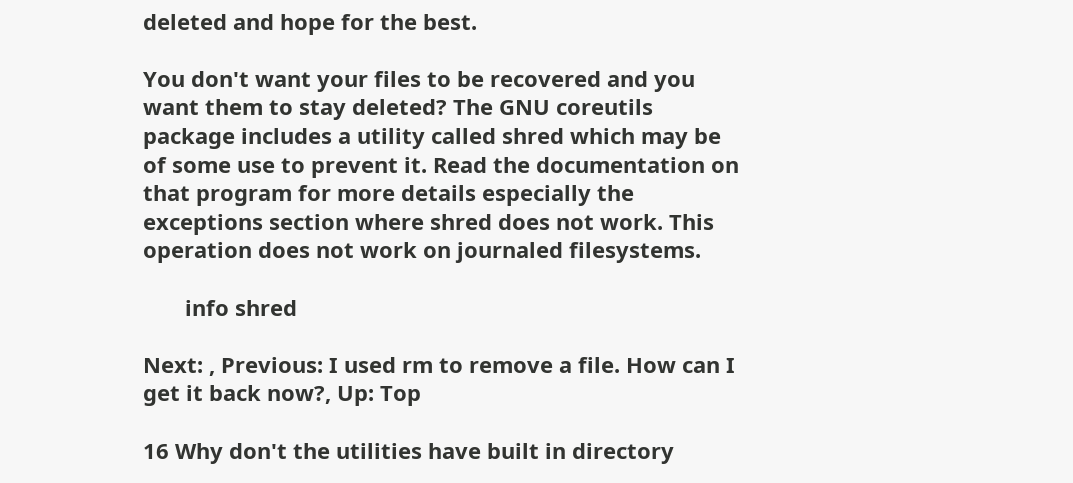deleted and hope for the best.

You don't want your files to be recovered and you want them to stay deleted? The GNU coreutils package includes a utility called shred which may be of some use to prevent it. Read the documentation on that program for more details especially the exceptions section where shred does not work. This operation does not work on journaled filesystems.

       info shred

Next: , Previous: I used rm to remove a file. How can I get it back now?, Up: Top

16 Why don't the utilities have built in directory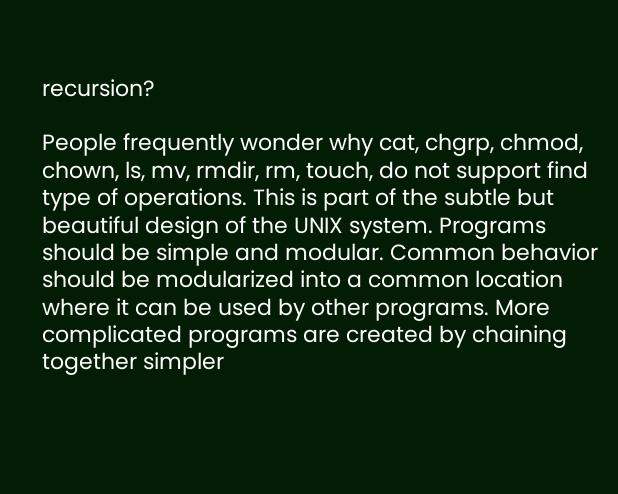recursion?

People frequently wonder why cat, chgrp, chmod, chown, ls, mv, rmdir, rm, touch, do not support find type of operations. This is part of the subtle but beautiful design of the UNIX system. Programs should be simple and modular. Common behavior should be modularized into a common location where it can be used by other programs. More complicated programs are created by chaining together simpler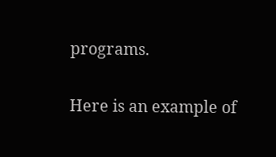programs.

Here is an example of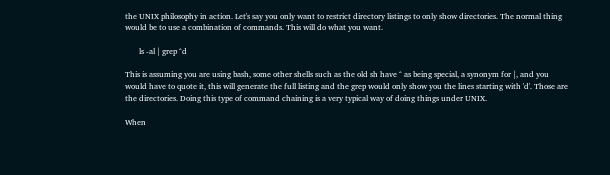the UNIX philosophy in action. Let's say you only want to restrict directory listings to only show directories. The normal thing would be to use a combination of commands. This will do what you want.

       ls -al | grep ^d

This is assuming you are using bash, some other shells such as the old sh have ^ as being special, a synonym for |, and you would have to quote it, this will generate the full listing and the grep would only show you the lines starting with 'd'. Those are the directories. Doing this type of command chaining is a very typical way of doing things under UNIX.

When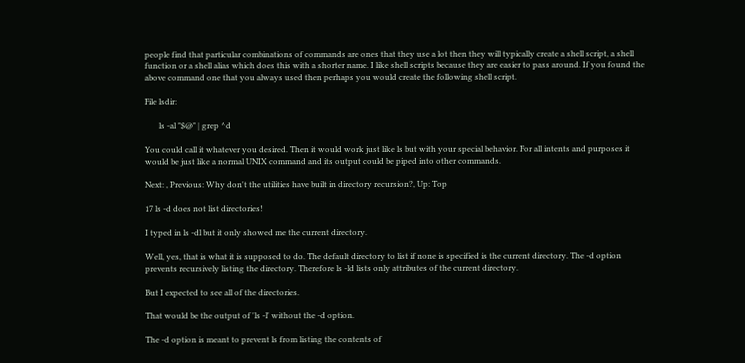people find that particular combinations of commands are ones that they use a lot then they will typically create a shell script, a shell function or a shell alias which does this with a shorter name. I like shell scripts because they are easier to pass around. If you found the above command one that you always used then perhaps you would create the following shell script.

File lsdir:

       ls -al "$@" | grep ^d

You could call it whatever you desired. Then it would work just like ls but with your special behavior. For all intents and purposes it would be just like a normal UNIX command and its output could be piped into other commands.

Next: , Previous: Why don't the utilities have built in directory recursion?, Up: Top

17 ls -d does not list directories!

I typed in ls -dl but it only showed me the current directory.

Well, yes, that is what it is supposed to do. The default directory to list if none is specified is the current directory. The -d option prevents recursively listing the directory. Therefore ls -ld lists only attributes of the current directory.

But I expected to see all of the directories.

That would be the output of 'ls -l' without the -d option.

The -d option is meant to prevent ls from listing the contents of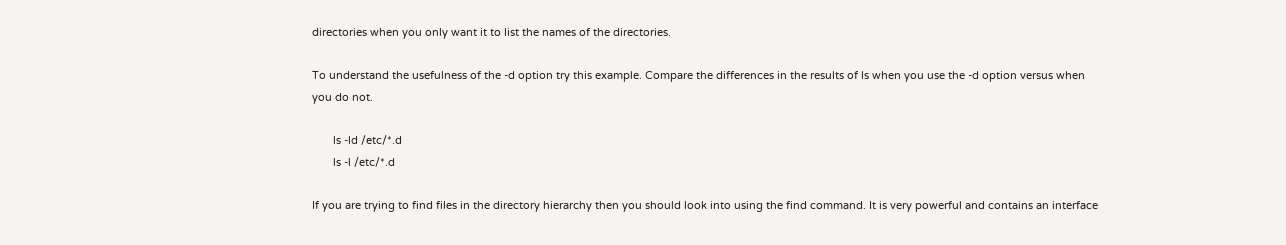directories when you only want it to list the names of the directories.

To understand the usefulness of the -d option try this example. Compare the differences in the results of ls when you use the -d option versus when you do not.

       ls -ld /etc/*.d
       ls -l /etc/*.d

If you are trying to find files in the directory hierarchy then you should look into using the find command. It is very powerful and contains an interface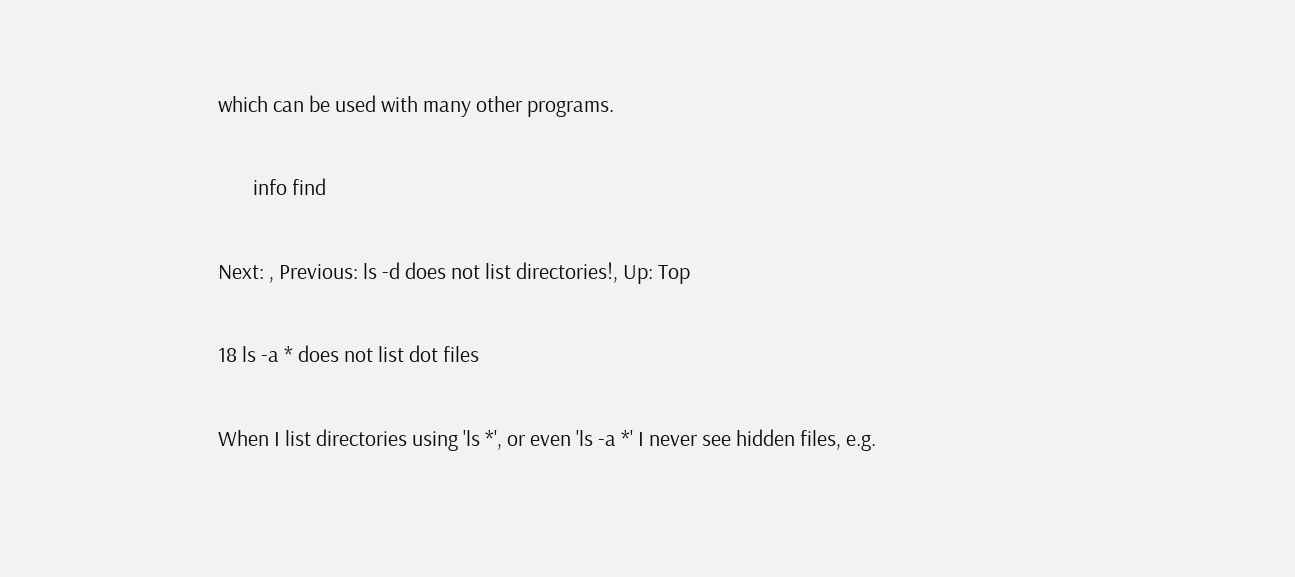which can be used with many other programs.

       info find

Next: , Previous: ls -d does not list directories!, Up: Top

18 ls -a * does not list dot files

When I list directories using 'ls *', or even 'ls -a *' I never see hidden files, e.g.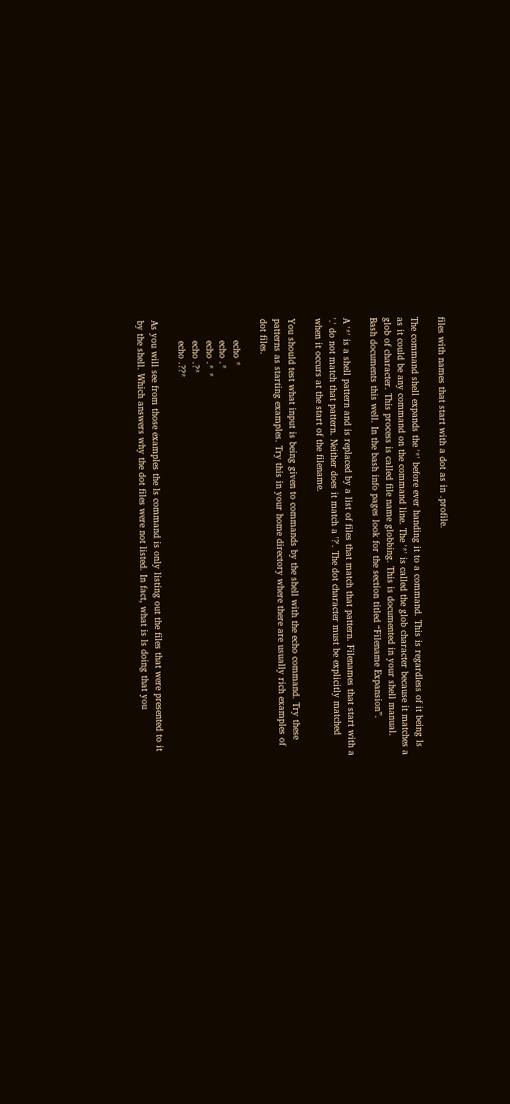files with names that start with a dot as in .profile.

The command shell expands the '*' before ever handing it to a command. This is regardless of it being ls as it could be any command on the command line. The '*' is called the glob character because it matches a glob of character. This process is called file name globbing. This is documented in your shell manual. Bash documents this well. In the bash info pages look for the section titled “Filename Expansion”.

A '*' is a shell pattern and is replaced by a list of files that match that pattern. Filenames that start with a '.' do not match that pattern. Neither does it match a '?'. The dot character must be explicitly matched when it occurs at the start of the filename.

You should test what input is being given to commands by the shell with the echo command. Try these patterns as starting examples. Try this in your home directory where there are usually rich examples of dot files.

       echo *
       echo .*
       echo .* *
       echo .?*
       echo .??*

As you will see from those examples the ls command is only listing out the files that were presented to it by the shell. Which answers why the dot files were not listed. In fact, what is ls doing that you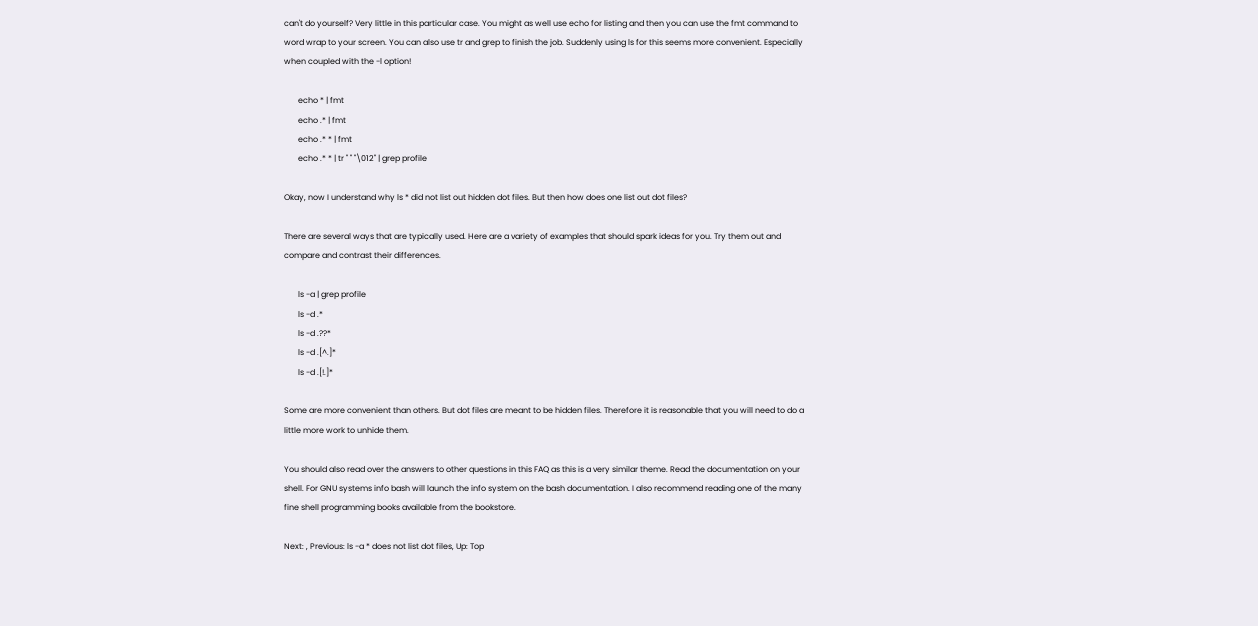can't do yourself? Very little in this particular case. You might as well use echo for listing and then you can use the fmt command to word wrap to your screen. You can also use tr and grep to finish the job. Suddenly using ls for this seems more convenient. Especially when coupled with the -l option!

       echo * | fmt
       echo .* | fmt
       echo .* * | fmt
       echo .* * | tr " " "\012" | grep profile

Okay, now I understand why ls * did not list out hidden dot files. But then how does one list out dot files?

There are several ways that are typically used. Here are a variety of examples that should spark ideas for you. Try them out and compare and contrast their differences.

       ls -a | grep profile
       ls -d .*
       ls -d .??*
       ls -d .[^.]*
       ls -d .[!.]*

Some are more convenient than others. But dot files are meant to be hidden files. Therefore it is reasonable that you will need to do a little more work to unhide them.

You should also read over the answers to other questions in this FAQ as this is a very similar theme. Read the documentation on your shell. For GNU systems info bash will launch the info system on the bash documentation. I also recommend reading one of the many fine shell programming books available from the bookstore.

Next: , Previous: ls -a * does not list dot files, Up: Top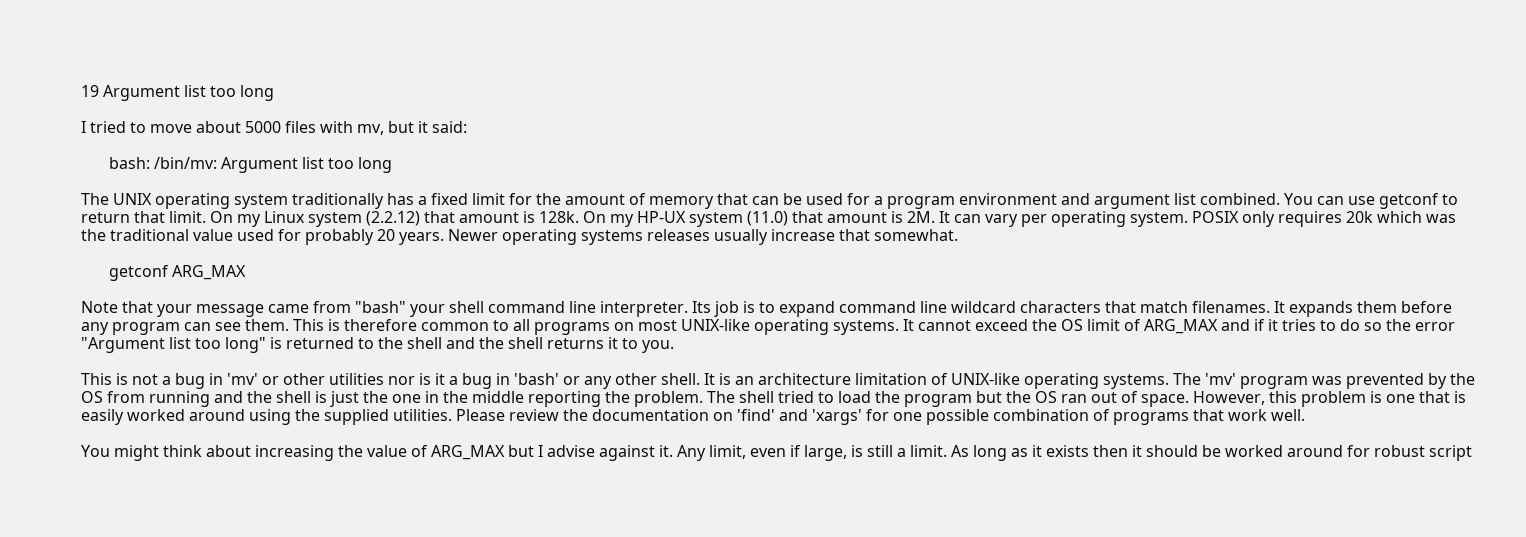19 Argument list too long

I tried to move about 5000 files with mv, but it said:

       bash: /bin/mv: Argument list too long

The UNIX operating system traditionally has a fixed limit for the amount of memory that can be used for a program environment and argument list combined. You can use getconf to return that limit. On my Linux system (2.2.12) that amount is 128k. On my HP-UX system (11.0) that amount is 2M. It can vary per operating system. POSIX only requires 20k which was the traditional value used for probably 20 years. Newer operating systems releases usually increase that somewhat.

       getconf ARG_MAX

Note that your message came from "bash" your shell command line interpreter. Its job is to expand command line wildcard characters that match filenames. It expands them before any program can see them. This is therefore common to all programs on most UNIX-like operating systems. It cannot exceed the OS limit of ARG_MAX and if it tries to do so the error "Argument list too long" is returned to the shell and the shell returns it to you.

This is not a bug in 'mv' or other utilities nor is it a bug in 'bash' or any other shell. It is an architecture limitation of UNIX-like operating systems. The 'mv' program was prevented by the OS from running and the shell is just the one in the middle reporting the problem. The shell tried to load the program but the OS ran out of space. However, this problem is one that is easily worked around using the supplied utilities. Please review the documentation on 'find' and 'xargs' for one possible combination of programs that work well.

You might think about increasing the value of ARG_MAX but I advise against it. Any limit, even if large, is still a limit. As long as it exists then it should be worked around for robust script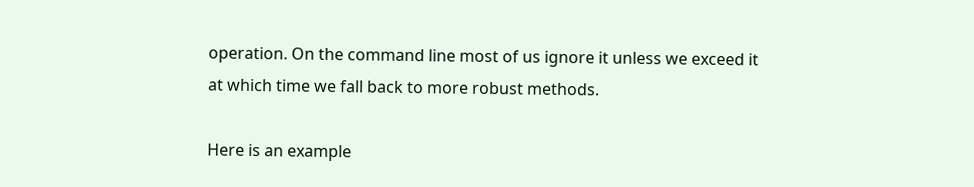operation. On the command line most of us ignore it unless we exceed it at which time we fall back to more robust methods.

Here is an example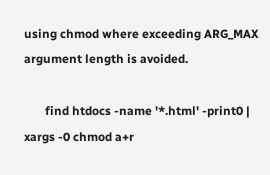using chmod where exceeding ARG_MAX argument length is avoided.

       find htdocs -name '*.html' -print0 | xargs -0 chmod a+r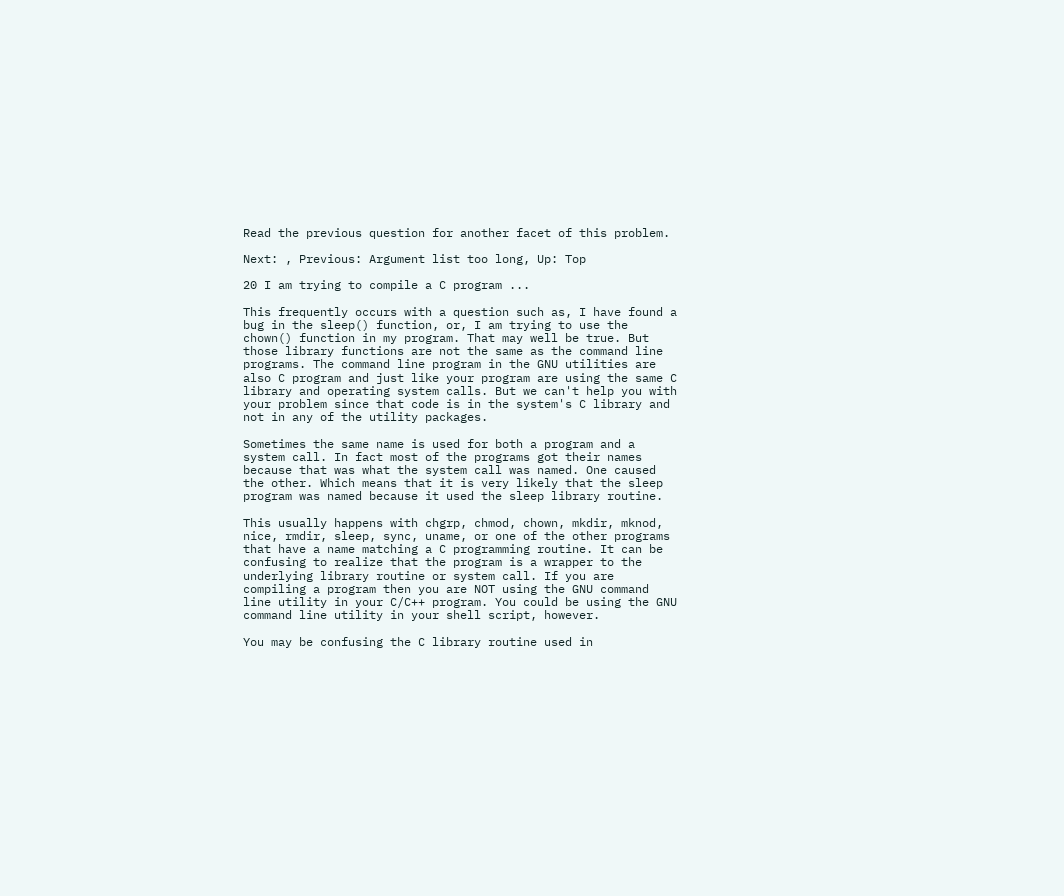Read the previous question for another facet of this problem.

Next: , Previous: Argument list too long, Up: Top

20 I am trying to compile a C program ...

This frequently occurs with a question such as, I have found a bug in the sleep() function, or, I am trying to use the chown() function in my program. That may well be true. But those library functions are not the same as the command line programs. The command line program in the GNU utilities are also C program and just like your program are using the same C library and operating system calls. But we can't help you with your problem since that code is in the system's C library and not in any of the utility packages.

Sometimes the same name is used for both a program and a system call. In fact most of the programs got their names because that was what the system call was named. One caused the other. Which means that it is very likely that the sleep program was named because it used the sleep library routine.

This usually happens with chgrp, chmod, chown, mkdir, mknod, nice, rmdir, sleep, sync, uname, or one of the other programs that have a name matching a C programming routine. It can be confusing to realize that the program is a wrapper to the underlying library routine or system call. If you are compiling a program then you are NOT using the GNU command line utility in your C/C++ program. You could be using the GNU command line utility in your shell script, however.

You may be confusing the C library routine used in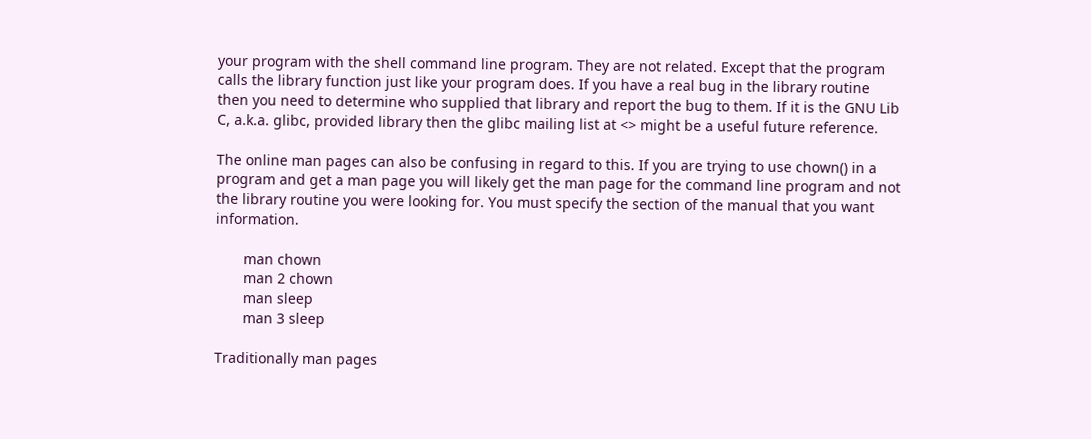your program with the shell command line program. They are not related. Except that the program calls the library function just like your program does. If you have a real bug in the library routine then you need to determine who supplied that library and report the bug to them. If it is the GNU Lib C, a.k.a. glibc, provided library then the glibc mailing list at <> might be a useful future reference.

The online man pages can also be confusing in regard to this. If you are trying to use chown() in a program and get a man page you will likely get the man page for the command line program and not the library routine you were looking for. You must specify the section of the manual that you want information.

       man chown
       man 2 chown
       man sleep
       man 3 sleep

Traditionally man pages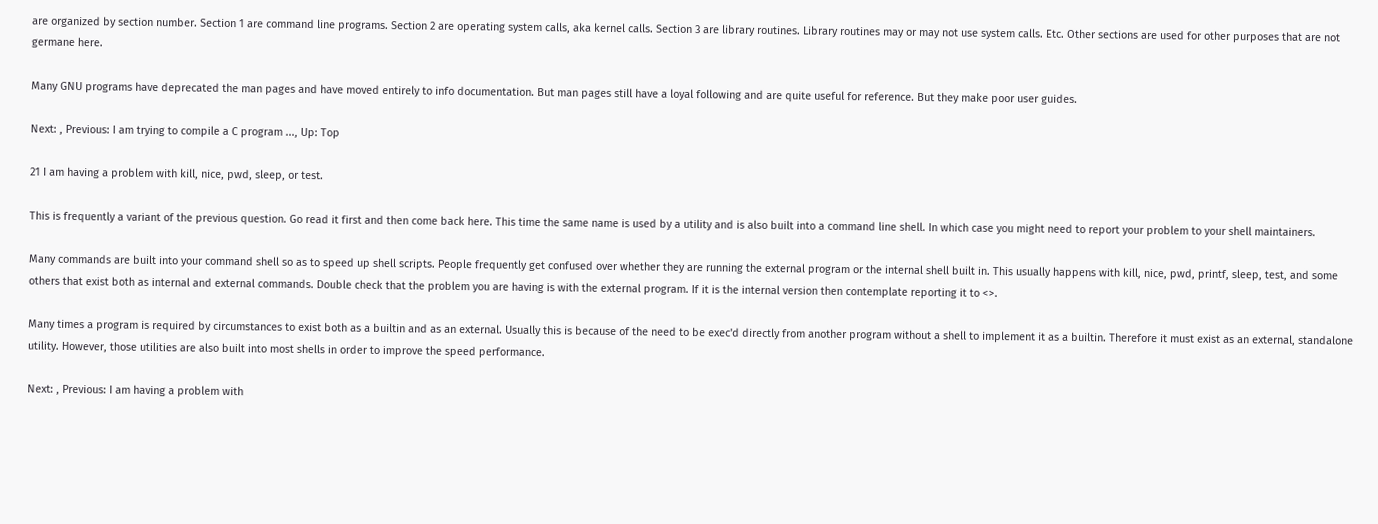are organized by section number. Section 1 are command line programs. Section 2 are operating system calls, aka kernel calls. Section 3 are library routines. Library routines may or may not use system calls. Etc. Other sections are used for other purposes that are not germane here.

Many GNU programs have deprecated the man pages and have moved entirely to info documentation. But man pages still have a loyal following and are quite useful for reference. But they make poor user guides.

Next: , Previous: I am trying to compile a C program ..., Up: Top

21 I am having a problem with kill, nice, pwd, sleep, or test.

This is frequently a variant of the previous question. Go read it first and then come back here. This time the same name is used by a utility and is also built into a command line shell. In which case you might need to report your problem to your shell maintainers.

Many commands are built into your command shell so as to speed up shell scripts. People frequently get confused over whether they are running the external program or the internal shell built in. This usually happens with kill, nice, pwd, printf, sleep, test, and some others that exist both as internal and external commands. Double check that the problem you are having is with the external program. If it is the internal version then contemplate reporting it to <>.

Many times a program is required by circumstances to exist both as a builtin and as an external. Usually this is because of the need to be exec'd directly from another program without a shell to implement it as a builtin. Therefore it must exist as an external, standalone utility. However, those utilities are also built into most shells in order to improve the speed performance.

Next: , Previous: I am having a problem with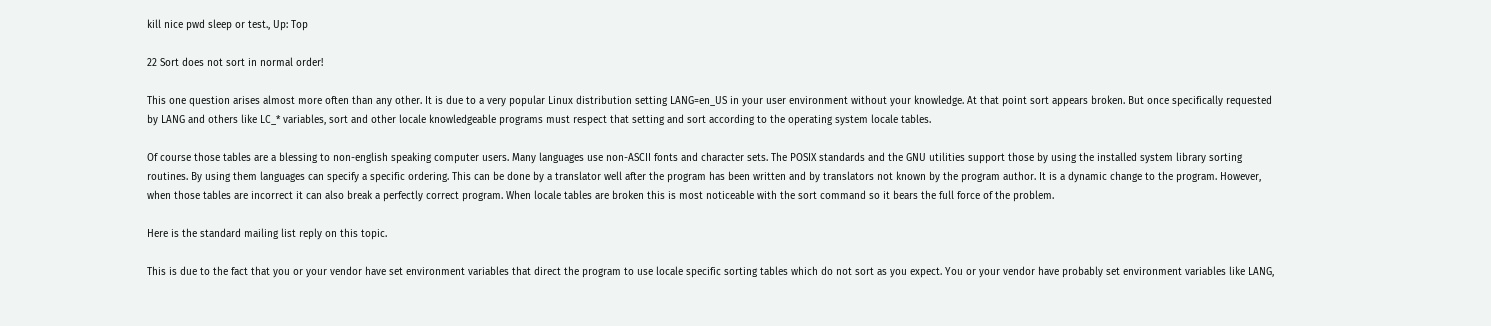kill nice pwd sleep or test., Up: Top

22 Sort does not sort in normal order!

This one question arises almost more often than any other. It is due to a very popular Linux distribution setting LANG=en_US in your user environment without your knowledge. At that point sort appears broken. But once specifically requested by LANG and others like LC_* variables, sort and other locale knowledgeable programs must respect that setting and sort according to the operating system locale tables.

Of course those tables are a blessing to non-english speaking computer users. Many languages use non-ASCII fonts and character sets. The POSIX standards and the GNU utilities support those by using the installed system library sorting routines. By using them languages can specify a specific ordering. This can be done by a translator well after the program has been written and by translators not known by the program author. It is a dynamic change to the program. However, when those tables are incorrect it can also break a perfectly correct program. When locale tables are broken this is most noticeable with the sort command so it bears the full force of the problem.

Here is the standard mailing list reply on this topic.

This is due to the fact that you or your vendor have set environment variables that direct the program to use locale specific sorting tables which do not sort as you expect. You or your vendor have probably set environment variables like LANG,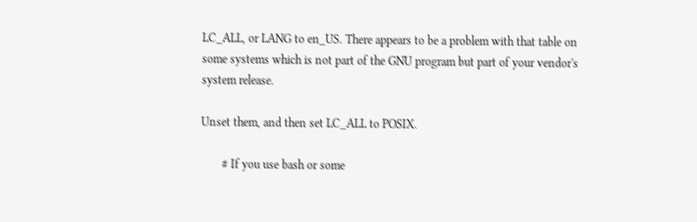LC_ALL, or LANG to en_US. There appears to be a problem with that table on some systems which is not part of the GNU program but part of your vendor's system release.

Unset them, and then set LC_ALL to POSIX.

       # If you use bash or some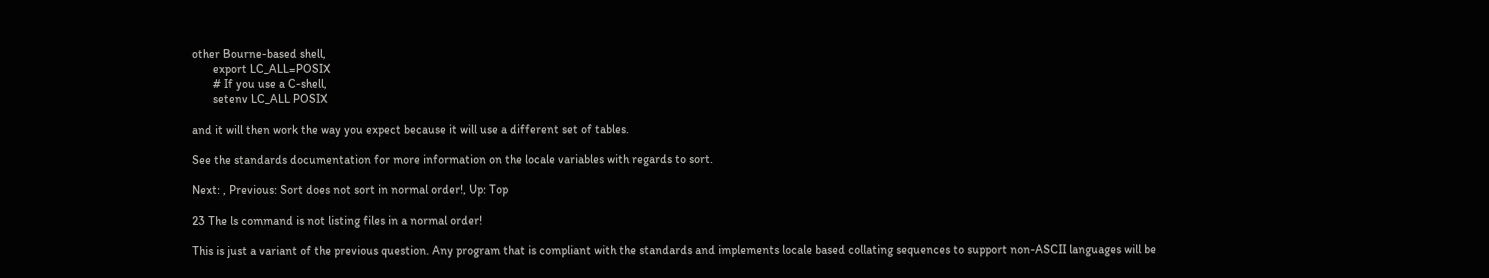other Bourne-based shell,
       export LC_ALL=POSIX
       # If you use a C-shell,
       setenv LC_ALL POSIX

and it will then work the way you expect because it will use a different set of tables.

See the standards documentation for more information on the locale variables with regards to sort.

Next: , Previous: Sort does not sort in normal order!, Up: Top

23 The ls command is not listing files in a normal order!

This is just a variant of the previous question. Any program that is compliant with the standards and implements locale based collating sequences to support non-ASCII languages will be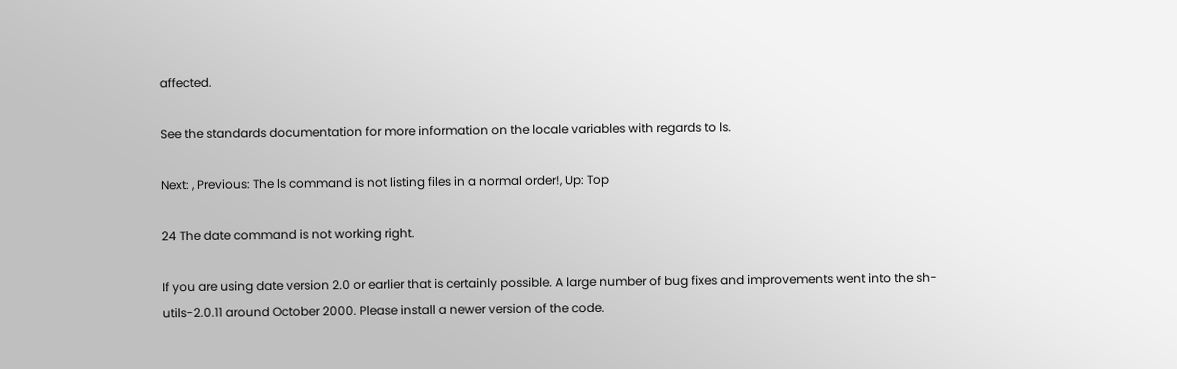affected.

See the standards documentation for more information on the locale variables with regards to ls.

Next: , Previous: The ls command is not listing files in a normal order!, Up: Top

24 The date command is not working right.

If you are using date version 2.0 or earlier that is certainly possible. A large number of bug fixes and improvements went into the sh-utils-2.0.11 around October 2000. Please install a newer version of the code.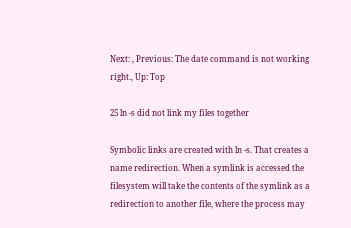Next: , Previous: The date command is not working right., Up: Top

25 ln -s did not link my files together

Symbolic links are created with ln -s. That creates a name redirection. When a symlink is accessed the filesystem will take the contents of the symlink as a redirection to another file, where the process may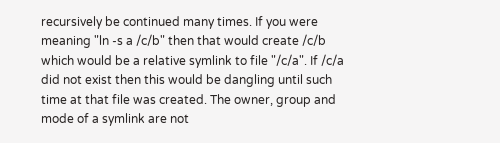recursively be continued many times. If you were meaning "ln -s a /c/b" then that would create /c/b which would be a relative symlink to file "/c/a". If /c/a did not exist then this would be dangling until such time at that file was created. The owner, group and mode of a symlink are not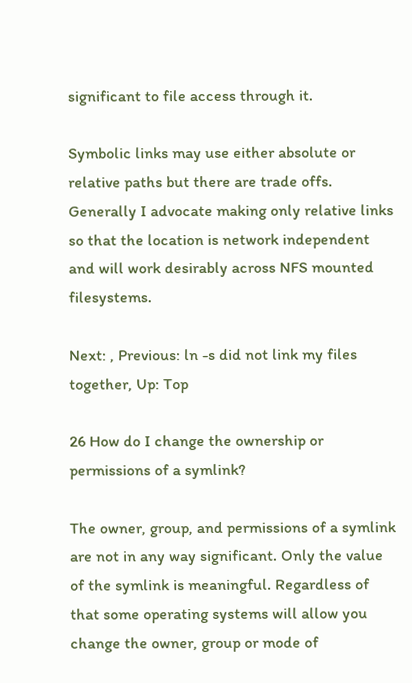significant to file access through it.

Symbolic links may use either absolute or relative paths but there are trade offs. Generally I advocate making only relative links so that the location is network independent and will work desirably across NFS mounted filesystems.

Next: , Previous: ln -s did not link my files together, Up: Top

26 How do I change the ownership or permissions of a symlink?

The owner, group, and permissions of a symlink are not in any way significant. Only the value of the symlink is meaningful. Regardless of that some operating systems will allow you change the owner, group or mode of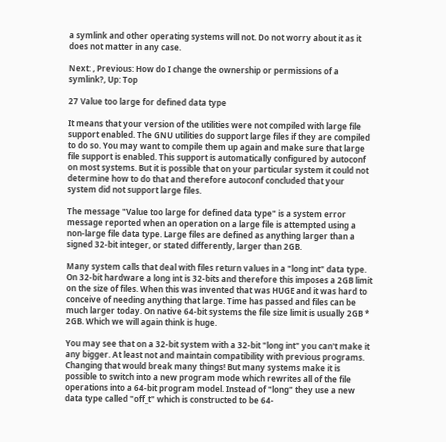a symlink and other operating systems will not. Do not worry about it as it does not matter in any case.

Next: , Previous: How do I change the ownership or permissions of a symlink?, Up: Top

27 Value too large for defined data type

It means that your version of the utilities were not compiled with large file support enabled. The GNU utilities do support large files if they are compiled to do so. You may want to compile them up again and make sure that large file support is enabled. This support is automatically configured by autoconf on most systems. But it is possible that on your particular system it could not determine how to do that and therefore autoconf concluded that your system did not support large files.

The message "Value too large for defined data type" is a system error message reported when an operation on a large file is attempted using a non-large file data type. Large files are defined as anything larger than a signed 32-bit integer, or stated differently, larger than 2GB.

Many system calls that deal with files return values in a "long int" data type. On 32-bit hardware a long int is 32-bits and therefore this imposes a 2GB limit on the size of files. When this was invented that was HUGE and it was hard to conceive of needing anything that large. Time has passed and files can be much larger today. On native 64-bit systems the file size limit is usually 2GB * 2GB. Which we will again think is huge.

You may see that on a 32-bit system with a 32-bit "long int" you can't make it any bigger. At least not and maintain compatibility with previous programs. Changing that would break many things! But many systems make it is possible to switch into a new program mode which rewrites all of the file operations into a 64-bit program model. Instead of "long" they use a new data type called "off_t" which is constructed to be 64-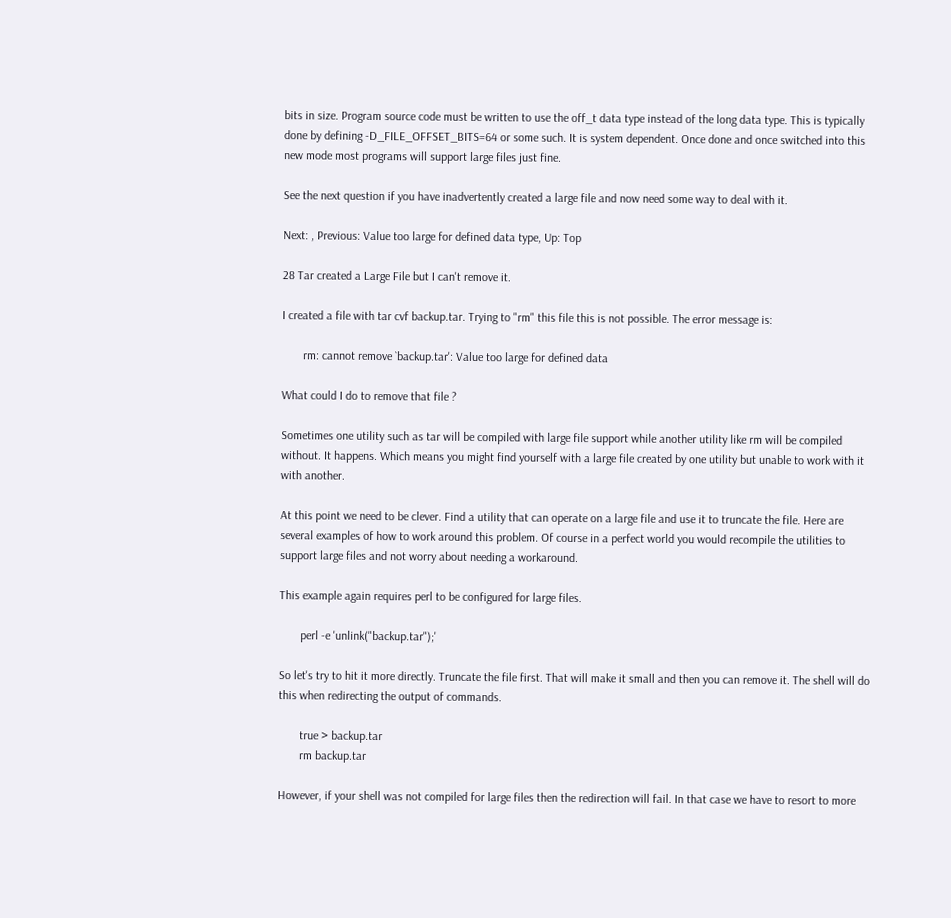bits in size. Program source code must be written to use the off_t data type instead of the long data type. This is typically done by defining -D_FILE_OFFSET_BITS=64 or some such. It is system dependent. Once done and once switched into this new mode most programs will support large files just fine.

See the next question if you have inadvertently created a large file and now need some way to deal with it.

Next: , Previous: Value too large for defined data type, Up: Top

28 Tar created a Large File but I can't remove it.

I created a file with tar cvf backup.tar. Trying to "rm" this file this is not possible. The error message is:

       rm: cannot remove `backup.tar': Value too large for defined data

What could I do to remove that file ?

Sometimes one utility such as tar will be compiled with large file support while another utility like rm will be compiled without. It happens. Which means you might find yourself with a large file created by one utility but unable to work with it with another.

At this point we need to be clever. Find a utility that can operate on a large file and use it to truncate the file. Here are several examples of how to work around this problem. Of course in a perfect world you would recompile the utilities to support large files and not worry about needing a workaround.

This example again requires perl to be configured for large files.

       perl -e 'unlink("backup.tar");'

So let's try to hit it more directly. Truncate the file first. That will make it small and then you can remove it. The shell will do this when redirecting the output of commands.

       true > backup.tar
       rm backup.tar

However, if your shell was not compiled for large files then the redirection will fail. In that case we have to resort to more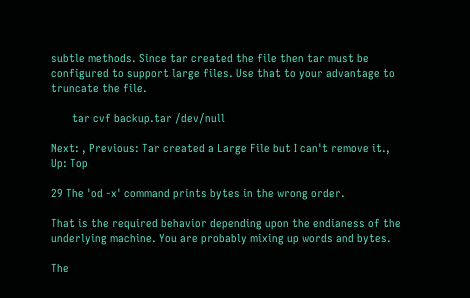subtle methods. Since tar created the file then tar must be configured to support large files. Use that to your advantage to truncate the file.

       tar cvf backup.tar /dev/null

Next: , Previous: Tar created a Large File but I can't remove it., Up: Top

29 The 'od -x' command prints bytes in the wrong order.

That is the required behavior depending upon the endianess of the underlying machine. You are probably mixing up words and bytes.

The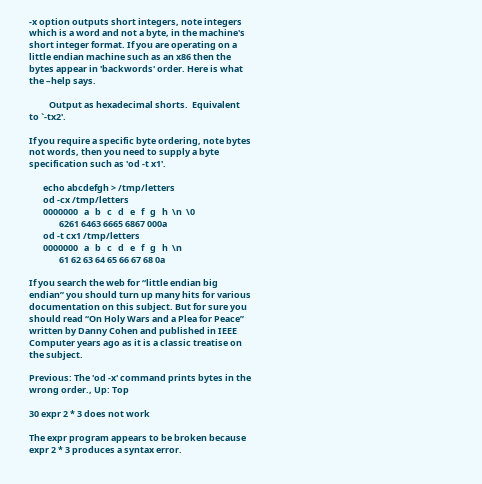-x option outputs short integers, note integers which is a word and not a byte, in the machine's short integer format. If you are operating on a little endian machine such as an x86 then the bytes appear in 'backwords' order. Here is what the –help says.

          Output as hexadecimal shorts.  Equivalent to `-tx2'.

If you require a specific byte ordering, note bytes not words, then you need to supply a byte specification such as 'od -t x1'.

       echo abcdefgh > /tmp/letters
       od -cx /tmp/letters
       0000000   a   b   c   d   e   f   g   h  \n  \0
               6261 6463 6665 6867 000a
       od -t cx1 /tmp/letters
       0000000   a   b   c   d   e   f   g   h  \n
               61 62 63 64 65 66 67 68 0a

If you search the web for “little endian big endian” you should turn up many hits for various documentation on this subject. But for sure you should read “On Holy Wars and a Plea for Peace” written by Danny Cohen and published in IEEE Computer years ago as it is a classic treatise on the subject.

Previous: The 'od -x' command prints bytes in the wrong order., Up: Top

30 expr 2 * 3 does not work

The expr program appears to be broken because expr 2 * 3 produces a syntax error.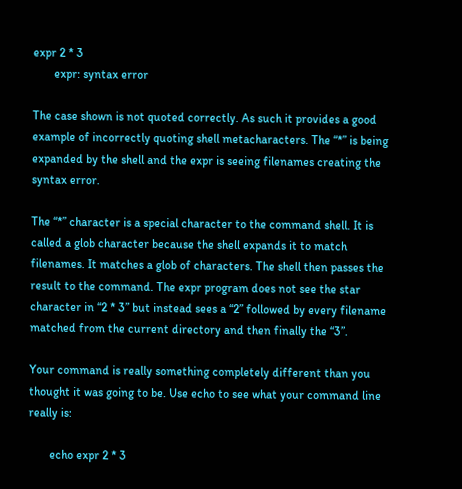expr 2 * 3
       expr: syntax error

The case shown is not quoted correctly. As such it provides a good example of incorrectly quoting shell metacharacters. The “*” is being expanded by the shell and the expr is seeing filenames creating the syntax error.

The “*” character is a special character to the command shell. It is called a glob character because the shell expands it to match filenames. It matches a glob of characters. The shell then passes the result to the command. The expr program does not see the star character in “2 * 3” but instead sees a “2” followed by every filename matched from the current directory and then finally the “3”.

Your command is really something completely different than you thought it was going to be. Use echo to see what your command line really is:

       echo expr 2 * 3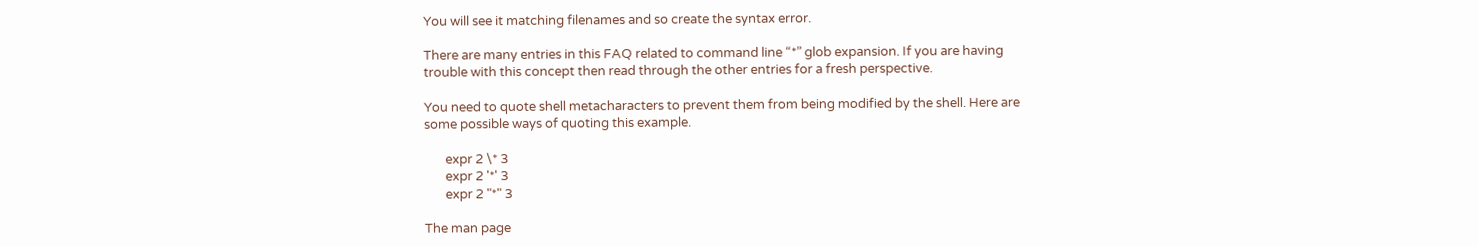You will see it matching filenames and so create the syntax error.

There are many entries in this FAQ related to command line “*” glob expansion. If you are having trouble with this concept then read through the other entries for a fresh perspective.

You need to quote shell metacharacters to prevent them from being modified by the shell. Here are some possible ways of quoting this example.

       expr 2 \* 3
       expr 2 '*' 3
       expr 2 "*" 3

The man page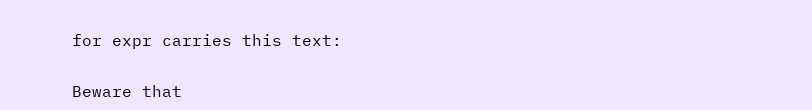for expr carries this text:

Beware that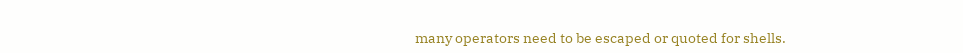many operators need to be escaped or quoted for shells.